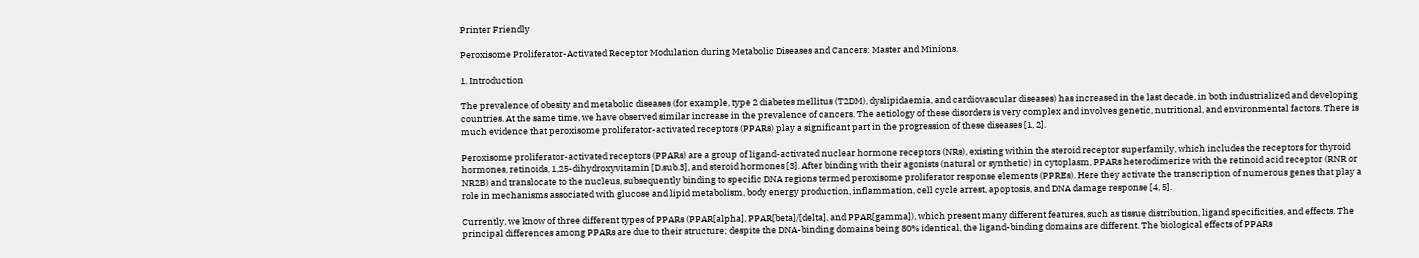Printer Friendly

Peroxisome Proliferator-Activated Receptor Modulation during Metabolic Diseases and Cancers: Master and Minions.

1. Introduction

The prevalence of obesity and metabolic diseases (for example, type 2 diabetes mellitus (T2DM), dyslipidaemia, and cardiovascular diseases) has increased in the last decade, in both industrialized and developing countries. At the same time, we have observed similar increase in the prevalence of cancers. The aetiology of these disorders is very complex and involves genetic, nutritional, and environmental factors. There is much evidence that peroxisome proliferator-activated receptors (PPARs) play a significant part in the progression of these diseases [1, 2].

Peroxisome proliferator-activated receptors (PPARs) are a group of ligand-activated nuclear hormone receptors (NRs), existing within the steroid receptor superfamily, which includes the receptors for thyroid hormones, retinoids, 1,25-dihydroxyvitamin [D.sub.3], and steroid hormones [3]. After binding with their agonists (natural or synthetic) in cytoplasm, PPARs heterodimerize with the retinoid acid receptor (RNR or NR2B) and translocate to the nucleus, subsequently binding to specific DNA regions termed peroxisome proliferator response elements (PPREs). Here they activate the transcription of numerous genes that play a role in mechanisms associated with glucose and lipid metabolism, body energy production, inflammation, cell cycle arrest, apoptosis, and DNA damage response [4, 5].

Currently, we know of three different types of PPARs (PPAR[alpha], PPAR[beta]/[delta], and PPAR[gamma]), which present many different features, such as tissue distribution, ligand specificities, and effects. The principal differences among PPARs are due to their structure; despite the DNA-binding domains being 80% identical, the ligand-binding domains are different. The biological effects of PPARs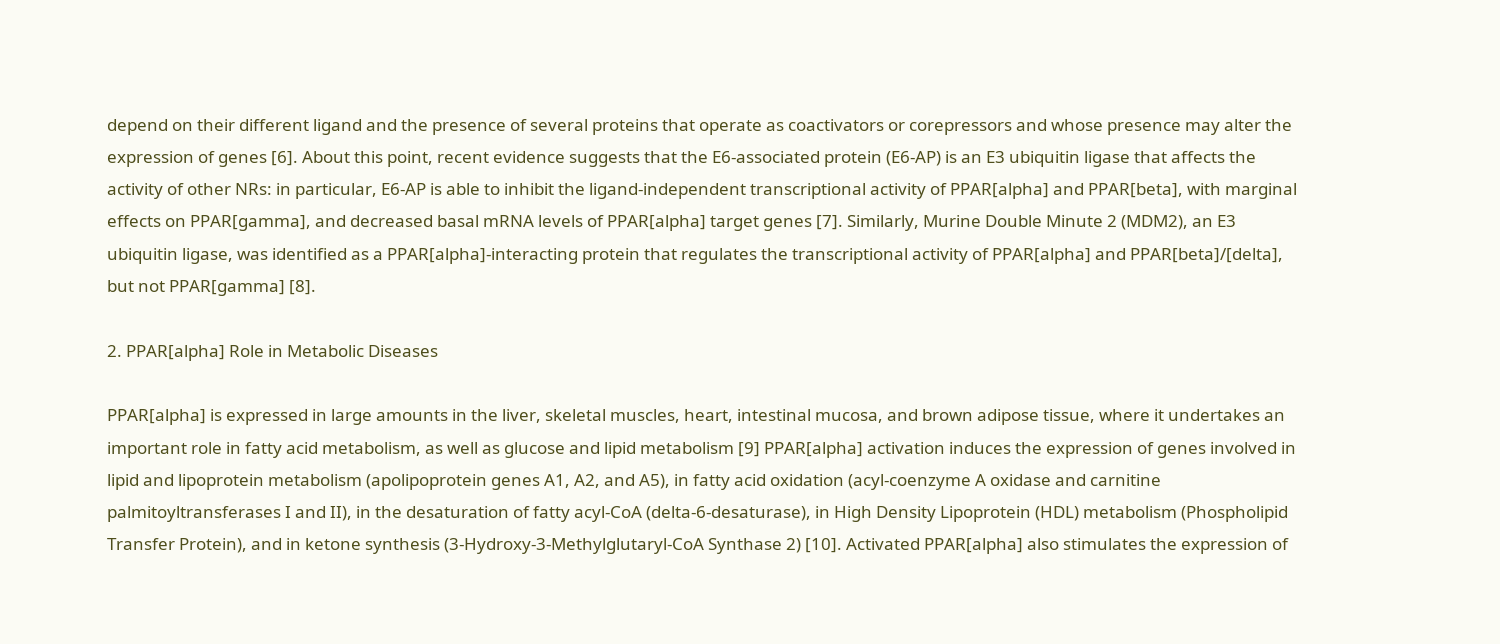depend on their different ligand and the presence of several proteins that operate as coactivators or corepressors and whose presence may alter the expression of genes [6]. About this point, recent evidence suggests that the E6-associated protein (E6-AP) is an E3 ubiquitin ligase that affects the activity of other NRs: in particular, E6-AP is able to inhibit the ligand-independent transcriptional activity of PPAR[alpha] and PPAR[beta], with marginal effects on PPAR[gamma], and decreased basal mRNA levels of PPAR[alpha] target genes [7]. Similarly, Murine Double Minute 2 (MDM2), an E3 ubiquitin ligase, was identified as a PPAR[alpha]-interacting protein that regulates the transcriptional activity of PPAR[alpha] and PPAR[beta]/[delta], but not PPAR[gamma] [8].

2. PPAR[alpha] Role in Metabolic Diseases

PPAR[alpha] is expressed in large amounts in the liver, skeletal muscles, heart, intestinal mucosa, and brown adipose tissue, where it undertakes an important role in fatty acid metabolism, as well as glucose and lipid metabolism [9] PPAR[alpha] activation induces the expression of genes involved in lipid and lipoprotein metabolism (apolipoprotein genes A1, A2, and A5), in fatty acid oxidation (acyl-coenzyme A oxidase and carnitine palmitoyltransferases I and II), in the desaturation of fatty acyl-CoA (delta-6-desaturase), in High Density Lipoprotein (HDL) metabolism (Phospholipid Transfer Protein), and in ketone synthesis (3-Hydroxy-3-Methylglutaryl-CoA Synthase 2) [10]. Activated PPAR[alpha] also stimulates the expression of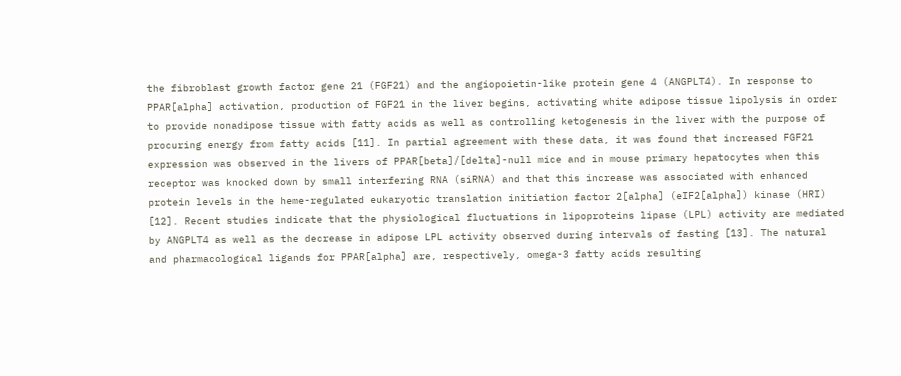the fibroblast growth factor gene 21 (FGF21) and the angiopoietin-like protein gene 4 (ANGPLT4). In response to PPAR[alpha] activation, production of FGF21 in the liver begins, activating white adipose tissue lipolysis in order to provide nonadipose tissue with fatty acids as well as controlling ketogenesis in the liver with the purpose of procuring energy from fatty acids [11]. In partial agreement with these data, it was found that increased FGF21 expression was observed in the livers of PPAR[beta]/[delta]-null mice and in mouse primary hepatocytes when this receptor was knocked down by small interfering RNA (siRNA) and that this increase was associated with enhanced protein levels in the heme-regulated eukaryotic translation initiation factor 2[alpha] (eIF2[alpha]) kinase (HRI) [12]. Recent studies indicate that the physiological fluctuations in lipoproteins lipase (LPL) activity are mediated by ANGPLT4 as well as the decrease in adipose LPL activity observed during intervals of fasting [13]. The natural and pharmacological ligands for PPAR[alpha] are, respectively, omega-3 fatty acids resulting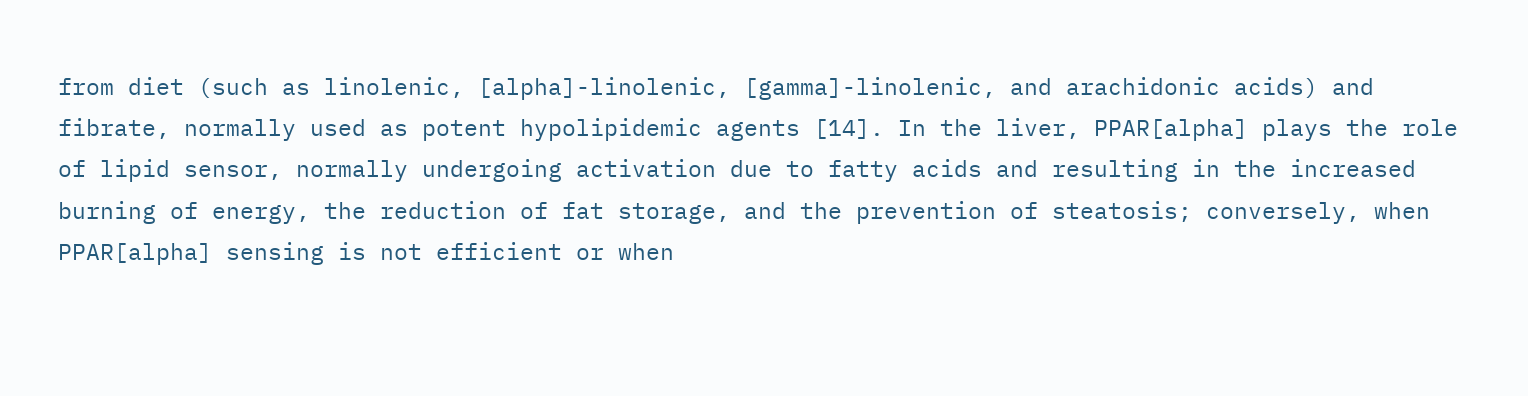from diet (such as linolenic, [alpha]-linolenic, [gamma]-linolenic, and arachidonic acids) and fibrate, normally used as potent hypolipidemic agents [14]. In the liver, PPAR[alpha] plays the role of lipid sensor, normally undergoing activation due to fatty acids and resulting in the increased burning of energy, the reduction of fat storage, and the prevention of steatosis; conversely, when PPAR[alpha] sensing is not efficient or when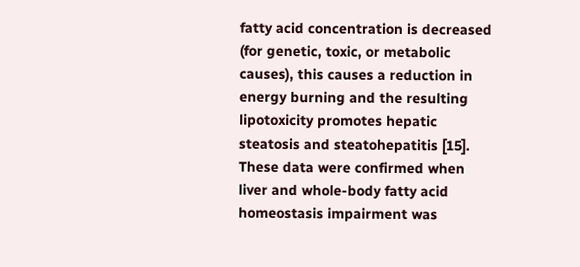fatty acid concentration is decreased (for genetic, toxic, or metabolic causes), this causes a reduction in energy burning and the resulting lipotoxicity promotes hepatic steatosis and steatohepatitis [15]. These data were confirmed when liver and whole-body fatty acid homeostasis impairment was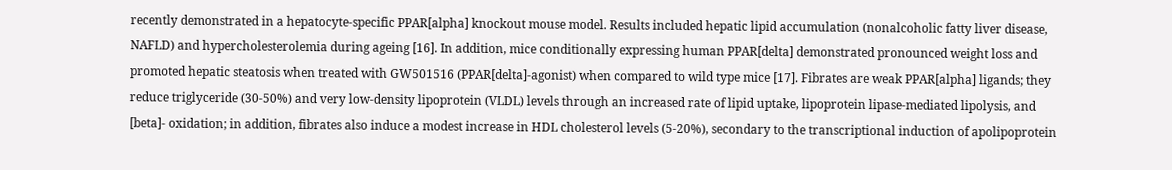recently demonstrated in a hepatocyte-specific PPAR[alpha] knockout mouse model. Results included hepatic lipid accumulation (nonalcoholic fatty liver disease, NAFLD) and hypercholesterolemia during ageing [16]. In addition, mice conditionally expressing human PPAR[delta] demonstrated pronounced weight loss and promoted hepatic steatosis when treated with GW501516 (PPAR[delta]-agonist) when compared to wild type mice [17]. Fibrates are weak PPAR[alpha] ligands; they reduce triglyceride (30-50%) and very low-density lipoprotein (VLDL) levels through an increased rate of lipid uptake, lipoprotein lipase-mediated lipolysis, and [beta]- oxidation; in addition, fibrates also induce a modest increase in HDL cholesterol levels (5-20%), secondary to the transcriptional induction of apolipoprotein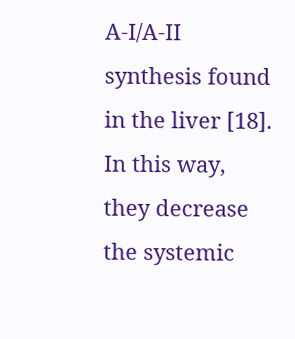A-I/A-II synthesis found in the liver [18]. In this way, they decrease the systemic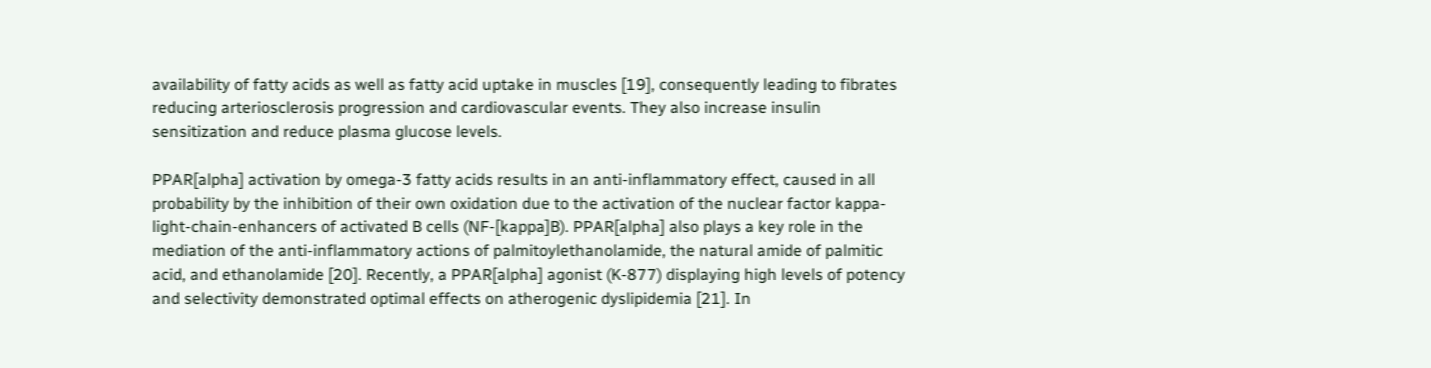availability of fatty acids as well as fatty acid uptake in muscles [19], consequently leading to fibrates reducing arteriosclerosis progression and cardiovascular events. They also increase insulin sensitization and reduce plasma glucose levels.

PPAR[alpha] activation by omega-3 fatty acids results in an anti-inflammatory effect, caused in all probability by the inhibition of their own oxidation due to the activation of the nuclear factor kappa-light-chain-enhancers of activated B cells (NF-[kappa]B). PPAR[alpha] also plays a key role in the mediation of the anti-inflammatory actions of palmitoylethanolamide, the natural amide of palmitic acid, and ethanolamide [20]. Recently, a PPAR[alpha] agonist (K-877) displaying high levels of potency and selectivity demonstrated optimal effects on atherogenic dyslipidemia [21]. In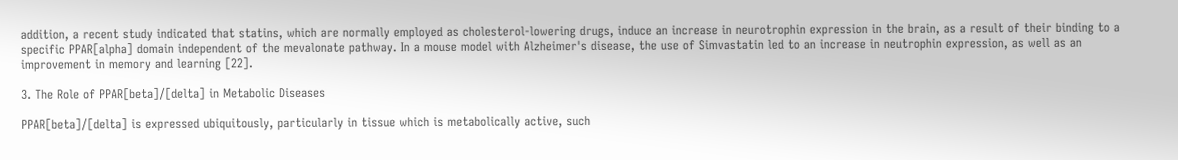addition, a recent study indicated that statins, which are normally employed as cholesterol-lowering drugs, induce an increase in neurotrophin expression in the brain, as a result of their binding to a specific PPAR[alpha] domain independent of the mevalonate pathway. In a mouse model with Alzheimer's disease, the use of Simvastatin led to an increase in neutrophin expression, as well as an improvement in memory and learning [22].

3. The Role of PPAR[beta]/[delta] in Metabolic Diseases

PPAR[beta]/[delta] is expressed ubiquitously, particularly in tissue which is metabolically active, such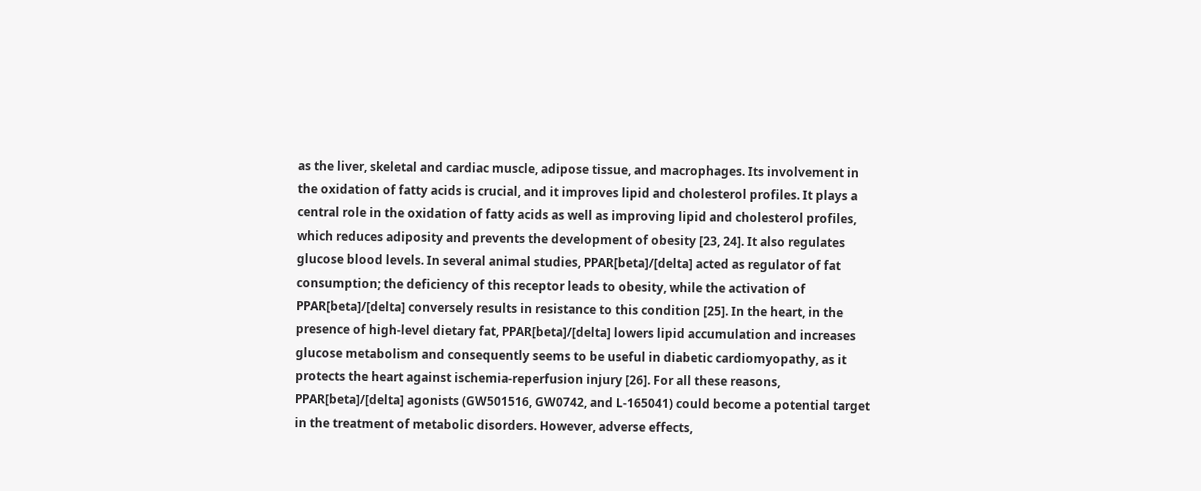as the liver, skeletal and cardiac muscle, adipose tissue, and macrophages. Its involvement in the oxidation of fatty acids is crucial, and it improves lipid and cholesterol profiles. It plays a central role in the oxidation of fatty acids as well as improving lipid and cholesterol profiles, which reduces adiposity and prevents the development of obesity [23, 24]. It also regulates glucose blood levels. In several animal studies, PPAR[beta]/[delta] acted as regulator of fat consumption; the deficiency of this receptor leads to obesity, while the activation of PPAR[beta]/[delta] conversely results in resistance to this condition [25]. In the heart, in the presence of high-level dietary fat, PPAR[beta]/[delta] lowers lipid accumulation and increases glucose metabolism and consequently seems to be useful in diabetic cardiomyopathy, as it protects the heart against ischemia-reperfusion injury [26]. For all these reasons, PPAR[beta]/[delta] agonists (GW501516, GW0742, and L-165041) could become a potential target in the treatment of metabolic disorders. However, adverse effects,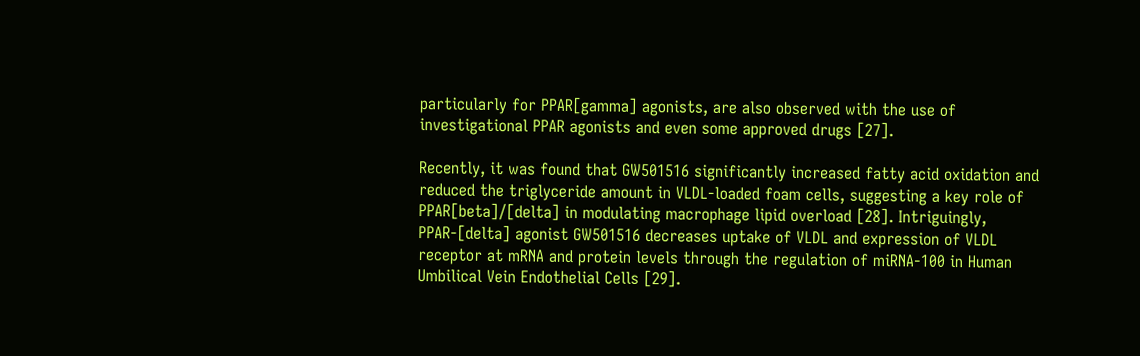particularly for PPAR[gamma] agonists, are also observed with the use of investigational PPAR agonists and even some approved drugs [27].

Recently, it was found that GW501516 significantly increased fatty acid oxidation and reduced the triglyceride amount in VLDL-loaded foam cells, suggesting a key role of PPAR[beta]/[delta] in modulating macrophage lipid overload [28]. Intriguingly, PPAR-[delta] agonist GW501516 decreases uptake of VLDL and expression of VLDL receptor at mRNA and protein levels through the regulation of miRNA-100 in Human Umbilical Vein Endothelial Cells [29].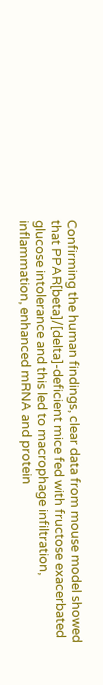Confirming the human findings, clear data from mouse model showed that PPAR[beta]/[delta]-deficient mice fed with fructose exacerbated glucose intolerance and this led to macrophage infiltration, inflammation, enhanced mRNA and protein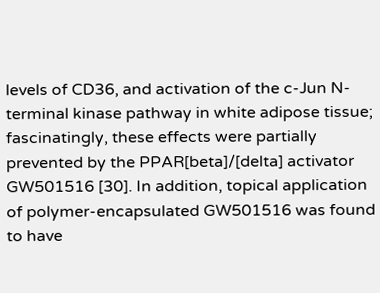levels of CD36, and activation of the c-Jun N-terminal kinase pathway in white adipose tissue; fascinatingly, these effects were partially prevented by the PPAR[beta]/[delta] activator GW501516 [30]. In addition, topical application of polymer-encapsulated GW501516 was found to have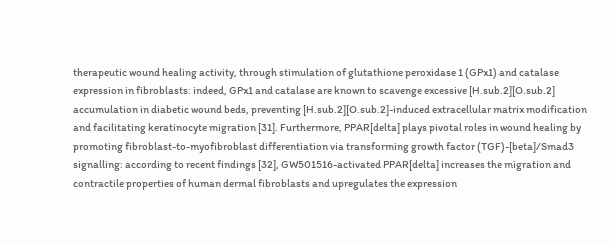therapeutic wound healing activity, through stimulation of glutathione peroxidase 1 (GPx1) and catalase expression in fibroblasts: indeed, GPx1 and catalase are known to scavenge excessive [H.sub.2][O.sub.2] accumulation in diabetic wound beds, preventing [H.sub.2][O.sub.2]-induced extracellular matrix modification and facilitating keratinocyte migration [31]. Furthermore, PPAR[delta] plays pivotal roles in wound healing by promoting fibroblast-to-myofibroblast differentiation via transforming growth factor (TGF)-[beta]/Smad3 signalling: according to recent findings [32], GW501516-activated PPAR[delta] increases the migration and contractile properties of human dermal fibroblasts and upregulates the expression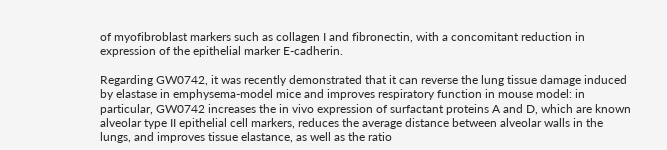of myofibroblast markers such as collagen I and fibronectin, with a concomitant reduction in expression of the epithelial marker E-cadherin.

Regarding GW0742, it was recently demonstrated that it can reverse the lung tissue damage induced by elastase in emphysema-model mice and improves respiratory function in mouse model: in particular, GW0742 increases the in vivo expression of surfactant proteins A and D, which are known alveolar type II epithelial cell markers, reduces the average distance between alveolar walls in the lungs, and improves tissue elastance, as well as the ratio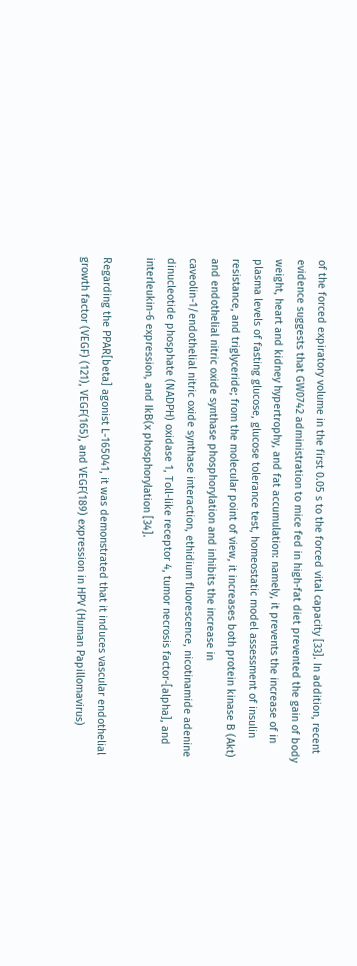of the forced expiratory volume in the first 0.05 s to the forced vital capacity [33]. In addition, recent evidence suggests that GW0742 administration to mice fed in high-fat diet prevented the gain of body weight, heart and kidney hypertrophy, and fat accumulation: namely, it prevents the increase of in plasma levels of fasting glucose, glucose tolerance test, homeostatic model assessment of insulin resistance, and triglyceride; from the molecular point of view, it increases both protein kinase B (Akt) and endothelial nitric oxide synthase phosphorylation and inhibits the increase in caveolin-1/endothelial nitric oxide synthase interaction, ethidium fluorescence, nicotinamide adenine dinucleotide phosphate (NADPH) oxidase 1, Toll-like receptor 4, tumor necrosis factor-[alpha], and interleukin-6 expression, and IkB(x phosphorylation [34].

Regarding the PPAR[beta] agonist L-165041, it was demonstrated that it induces vascular endothelial growth factor (VEGF) (121), VEGF(165), and VEGF(189) expression in HPV (Human Papillomavirus)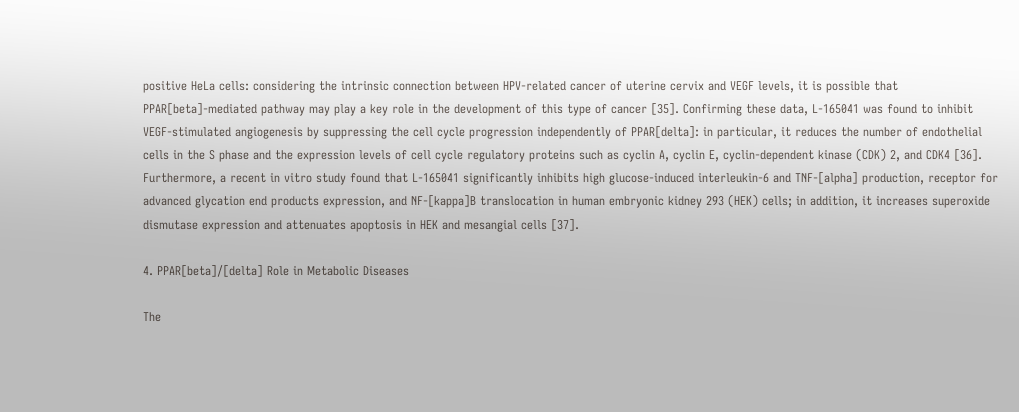positive HeLa cells: considering the intrinsic connection between HPV-related cancer of uterine cervix and VEGF levels, it is possible that PPAR[beta]-mediated pathway may play a key role in the development of this type of cancer [35]. Confirming these data, L-165041 was found to inhibit VEGF-stimulated angiogenesis by suppressing the cell cycle progression independently of PPAR[delta]: in particular, it reduces the number of endothelial cells in the S phase and the expression levels of cell cycle regulatory proteins such as cyclin A, cyclin E, cyclin-dependent kinase (CDK) 2, and CDK4 [36]. Furthermore, a recent in vitro study found that L-165041 significantly inhibits high glucose-induced interleukin-6 and TNF-[alpha] production, receptor for advanced glycation end products expression, and NF-[kappa]B translocation in human embryonic kidney 293 (HEK) cells; in addition, it increases superoxide dismutase expression and attenuates apoptosis in HEK and mesangial cells [37].

4. PPAR[beta]/[delta] Role in Metabolic Diseases

The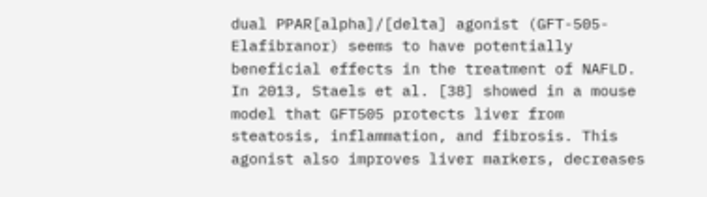dual PPAR[alpha]/[delta] agonist (GFT-505-Elafibranor) seems to have potentially beneficial effects in the treatment of NAFLD. In 2013, Staels et al. [38] showed in a mouse model that GFT505 protects liver from steatosis, inflammation, and fibrosis. This agonist also improves liver markers, decreases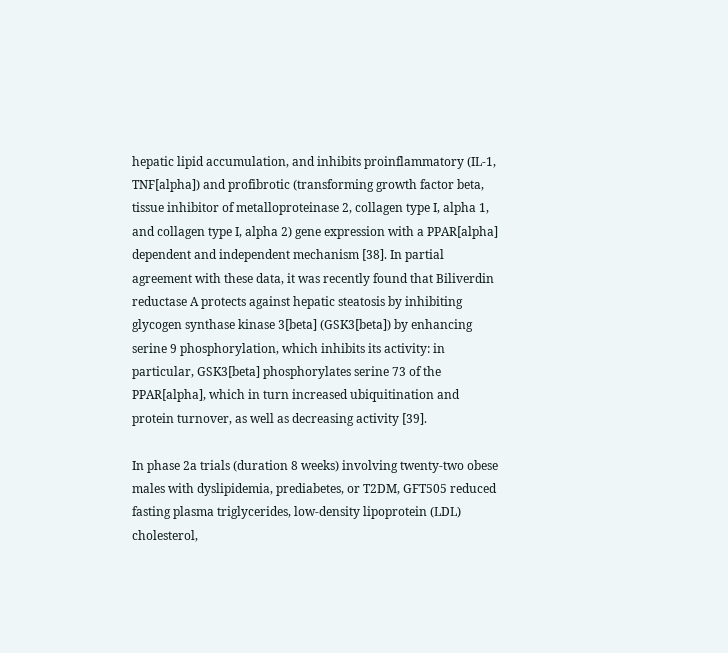hepatic lipid accumulation, and inhibits proinflammatory (IL-1, TNF[alpha]) and profibrotic (transforming growth factor beta, tissue inhibitor of metalloproteinase 2, collagen type I, alpha 1, and collagen type I, alpha 2) gene expression with a PPAR[alpha] dependent and independent mechanism [38]. In partial agreement with these data, it was recently found that Biliverdin reductase A protects against hepatic steatosis by inhibiting glycogen synthase kinase 3[beta] (GSK3[beta]) by enhancing serine 9 phosphorylation, which inhibits its activity: in particular, GSK3[beta] phosphorylates serine 73 of the PPAR[alpha], which in turn increased ubiquitination and protein turnover, as well as decreasing activity [39].

In phase 2a trials (duration 8 weeks) involving twenty-two obese males with dyslipidemia, prediabetes, or T2DM, GFT505 reduced fasting plasma triglycerides, low-density lipoprotein (LDL) cholesterol,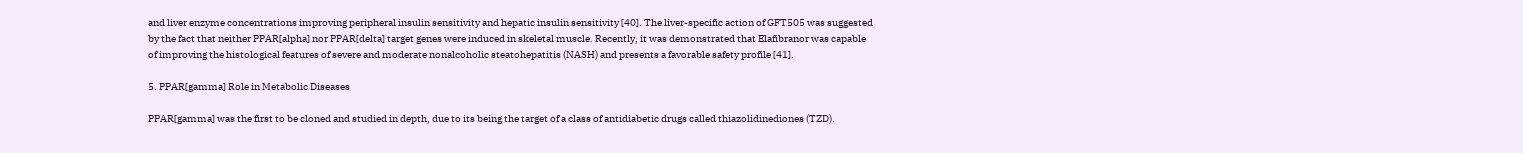and liver enzyme concentrations improving peripheral insulin sensitivity and hepatic insulin sensitivity [40]. The liver-specific action of GFT505 was suggested by the fact that neither PPAR[alpha] nor PPAR[delta] target genes were induced in skeletal muscle. Recently, it was demonstrated that Elafibranor was capable of improving the histological features of severe and moderate nonalcoholic steatohepatitis (NASH) and presents a favorable safety profile [41].

5. PPAR[gamma] Role in Metabolic Diseases

PPAR[gamma] was the first to be cloned and studied in depth, due to its being the target of a class of antidiabetic drugs called thiazolidinediones (TZD).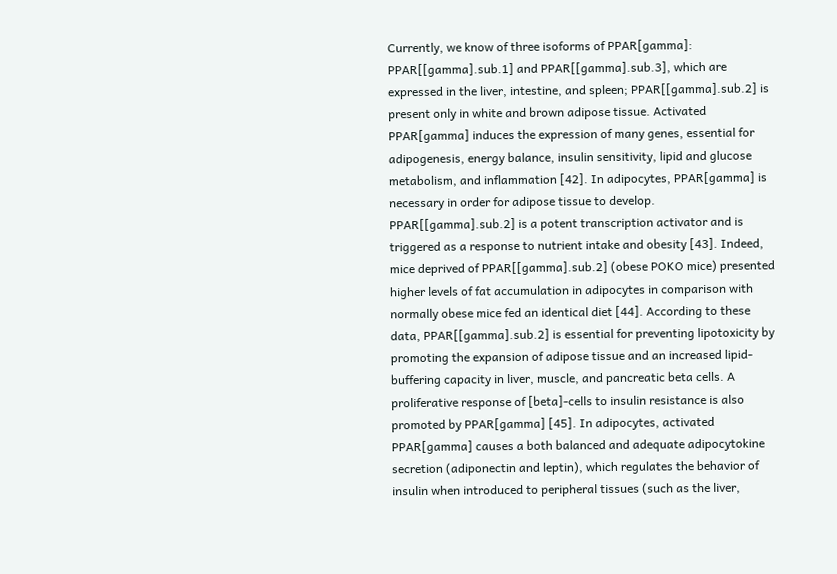Currently, we know of three isoforms of PPAR[gamma]: PPAR[[gamma].sub.1] and PPAR[[gamma].sub.3], which are expressed in the liver, intestine, and spleen; PPAR[[gamma].sub.2] is present only in white and brown adipose tissue. Activated PPAR[gamma] induces the expression of many genes, essential for adipogenesis, energy balance, insulin sensitivity, lipid and glucose metabolism, and inflammation [42]. In adipocytes, PPAR[gamma] is necessary in order for adipose tissue to develop. PPAR[[gamma].sub.2] is a potent transcription activator and is triggered as a response to nutrient intake and obesity [43]. Indeed, mice deprived of PPAR[[gamma].sub.2] (obese POKO mice) presented higher levels of fat accumulation in adipocytes in comparison with normally obese mice fed an identical diet [44]. According to these data, PPAR[[gamma].sub.2] is essential for preventing lipotoxicity by promoting the expansion of adipose tissue and an increased lipid-buffering capacity in liver, muscle, and pancreatic beta cells. A proliferative response of [beta]-cells to insulin resistance is also promoted by PPAR[gamma] [45]. In adipocytes, activated PPAR[gamma] causes a both balanced and adequate adipocytokine secretion (adiponectin and leptin), which regulates the behavior of insulin when introduced to peripheral tissues (such as the liver,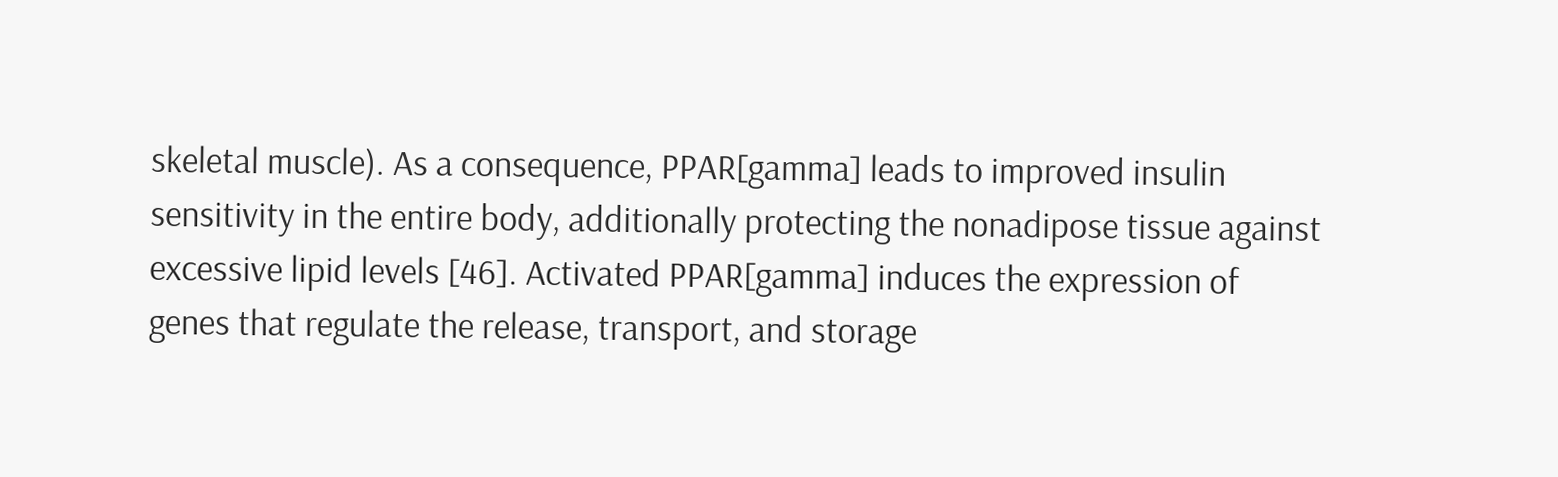skeletal muscle). As a consequence, PPAR[gamma] leads to improved insulin sensitivity in the entire body, additionally protecting the nonadipose tissue against excessive lipid levels [46]. Activated PPAR[gamma] induces the expression of genes that regulate the release, transport, and storage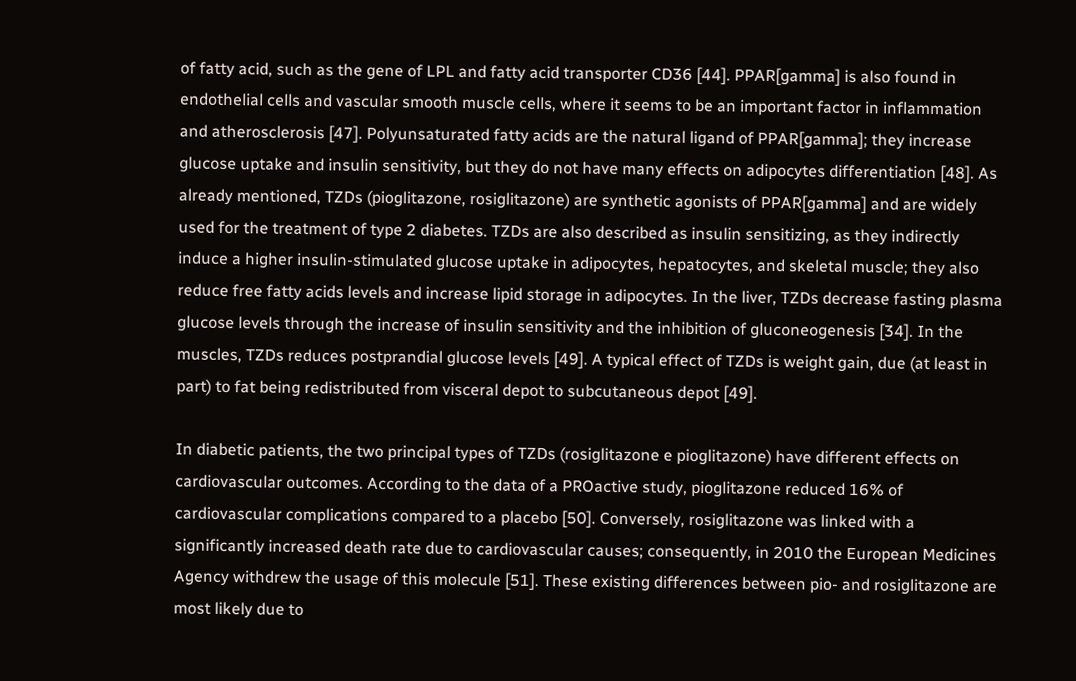of fatty acid, such as the gene of LPL and fatty acid transporter CD36 [44]. PPAR[gamma] is also found in endothelial cells and vascular smooth muscle cells, where it seems to be an important factor in inflammation and atherosclerosis [47]. Polyunsaturated fatty acids are the natural ligand of PPAR[gamma]; they increase glucose uptake and insulin sensitivity, but they do not have many effects on adipocytes differentiation [48]. As already mentioned, TZDs (pioglitazone, rosiglitazone) are synthetic agonists of PPAR[gamma] and are widely used for the treatment of type 2 diabetes. TZDs are also described as insulin sensitizing, as they indirectly induce a higher insulin-stimulated glucose uptake in adipocytes, hepatocytes, and skeletal muscle; they also reduce free fatty acids levels and increase lipid storage in adipocytes. In the liver, TZDs decrease fasting plasma glucose levels through the increase of insulin sensitivity and the inhibition of gluconeogenesis [34]. In the muscles, TZDs reduces postprandial glucose levels [49]. A typical effect of TZDs is weight gain, due (at least in part) to fat being redistributed from visceral depot to subcutaneous depot [49].

In diabetic patients, the two principal types of TZDs (rosiglitazone e pioglitazone) have different effects on cardiovascular outcomes. According to the data of a PROactive study, pioglitazone reduced 16% of cardiovascular complications compared to a placebo [50]. Conversely, rosiglitazone was linked with a significantly increased death rate due to cardiovascular causes; consequently, in 2010 the European Medicines Agency withdrew the usage of this molecule [51]. These existing differences between pio- and rosiglitazone are most likely due to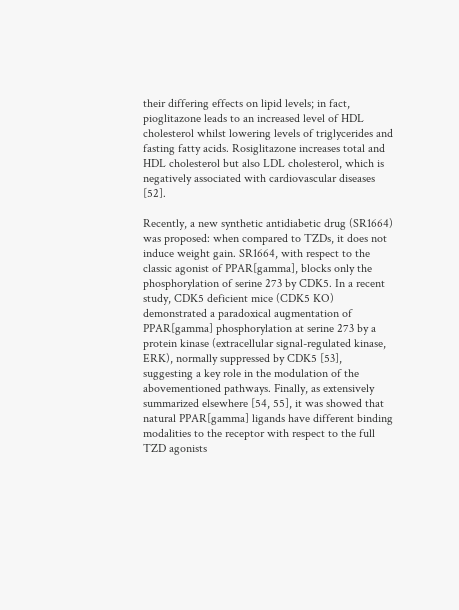their differing effects on lipid levels; in fact, pioglitazone leads to an increased level of HDL cholesterol whilst lowering levels of triglycerides and fasting fatty acids. Rosiglitazone increases total and HDL cholesterol but also LDL cholesterol, which is negatively associated with cardiovascular diseases [52].

Recently, a new synthetic antidiabetic drug (SR1664) was proposed: when compared to TZDs, it does not induce weight gain. SR1664, with respect to the classic agonist of PPAR[gamma], blocks only the phosphorylation of serine 273 by CDK5. In a recent study, CDK5 deficient mice (CDK5 KO) demonstrated a paradoxical augmentation of PPAR[gamma] phosphorylation at serine 273 by a protein kinase (extracellular signal-regulated kinase, ERK), normally suppressed by CDK5 [53], suggesting a key role in the modulation of the abovementioned pathways. Finally, as extensively summarized elsewhere [54, 55], it was showed that natural PPAR[gamma] ligands have different binding modalities to the receptor with respect to the full TZD agonists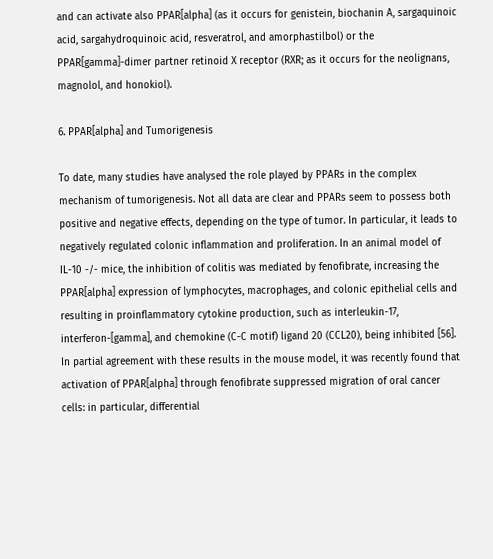and can activate also PPAR[alpha] (as it occurs for genistein, biochanin A, sargaquinoic acid, sargahydroquinoic acid, resveratrol, and amorphastilbol) or the PPAR[gamma]-dimer partner retinoid X receptor (RXR; as it occurs for the neolignans, magnolol, and honokiol).

6. PPAR[alpha] and Tumorigenesis

To date, many studies have analysed the role played by PPARs in the complex mechanism of tumorigenesis. Not all data are clear and PPARs seem to possess both positive and negative effects, depending on the type of tumor. In particular, it leads to negatively regulated colonic inflammation and proliferation. In an animal model of IL-10 -/- mice, the inhibition of colitis was mediated by fenofibrate, increasing the PPAR[alpha] expression of lymphocytes, macrophages, and colonic epithelial cells and resulting in proinflammatory cytokine production, such as interleukin-17, interferon-[gamma], and chemokine (C-C motif) ligand 20 (CCL20), being inhibited [56]. In partial agreement with these results in the mouse model, it was recently found that activation of PPAR[alpha] through fenofibrate suppressed migration of oral cancer cells: in particular, differential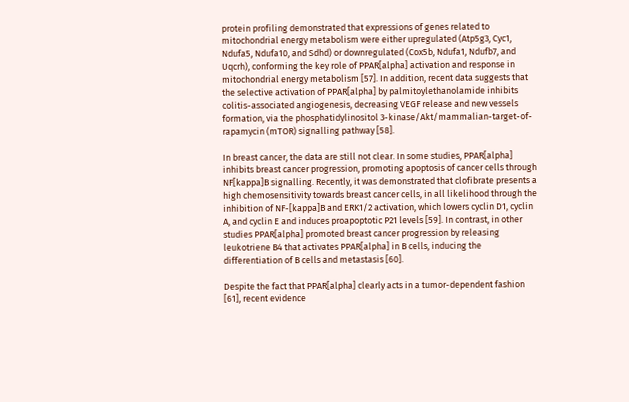protein profiling demonstrated that expressions of genes related to mitochondrial energy metabolism were either upregulated (Atp5g3, Cyc1, Ndufa5, Ndufa10, and Sdhd) or downregulated (Cox5b, Ndufa1, Ndufb7, and Uqcrh), conforming the key role of PPAR[alpha] activation and response in mitochondrial energy metabolism [57]. In addition, recent data suggests that the selective activation of PPAR[alpha] by palmitoylethanolamide inhibits colitis-associated angiogenesis, decreasing VEGF release and new vessels formation, via the phosphatidylinositol 3-kinase/Akt/mammalian-target-of-rapamycin (mTOR) signalling pathway [58].

In breast cancer, the data are still not clear. In some studies, PPAR[alpha] inhibits breast cancer progression, promoting apoptosis of cancer cells through NF[kappa]B signalling. Recently, it was demonstrated that clofibrate presents a high chemosensitivity towards breast cancer cells, in all likelihood through the inhibition of NF-[kappa]B and ERK1/2 activation, which lowers cyclin D1, cyclin A, and cyclin E and induces proapoptotic P21 levels [59]. In contrast, in other studies PPAR[alpha] promoted breast cancer progression by releasing leukotriene B4 that activates PPAR[alpha] in B cells, inducing the differentiation of B cells and metastasis [60].

Despite the fact that PPAR[alpha] clearly acts in a tumor-dependent fashion [61], recent evidence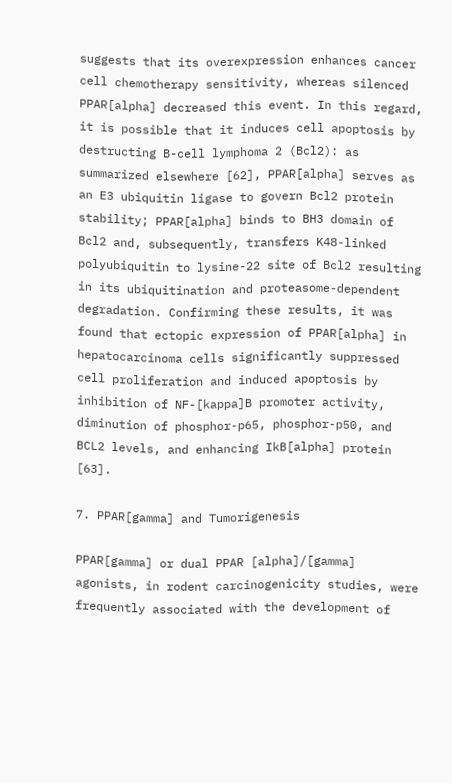suggests that its overexpression enhances cancer cell chemotherapy sensitivity, whereas silenced PPAR[alpha] decreased this event. In this regard, it is possible that it induces cell apoptosis by destructing B-cell lymphoma 2 (Bcl2): as summarized elsewhere [62], PPAR[alpha] serves as an E3 ubiquitin ligase to govern Bcl2 protein stability; PPAR[alpha] binds to BH3 domain of Bcl2 and, subsequently, transfers K48-linked polyubiquitin to lysine-22 site of Bcl2 resulting in its ubiquitination and proteasome-dependent degradation. Confirming these results, it was found that ectopic expression of PPAR[alpha] in hepatocarcinoma cells significantly suppressed cell proliferation and induced apoptosis by inhibition of NF-[kappa]B promoter activity, diminution of phosphor-p65, phosphor-p50, and BCL2 levels, and enhancing IkB[alpha] protein [63].

7. PPAR[gamma] and Tumorigenesis

PPAR[gamma] or dual PPAR [alpha]/[gamma] agonists, in rodent carcinogenicity studies, were frequently associated with the development of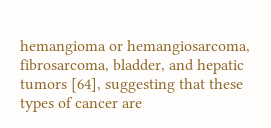hemangioma or hemangiosarcoma, fibrosarcoma, bladder, and hepatic tumors [64], suggesting that these types of cancer are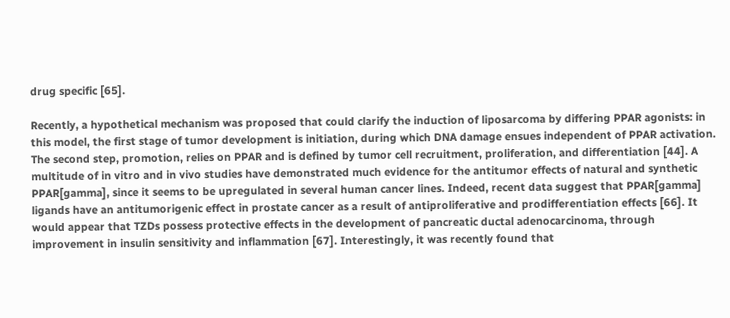drug specific [65].

Recently, a hypothetical mechanism was proposed that could clarify the induction of liposarcoma by differing PPAR agonists: in this model, the first stage of tumor development is initiation, during which DNA damage ensues independent of PPAR activation. The second step, promotion, relies on PPAR and is defined by tumor cell recruitment, proliferation, and differentiation [44]. A multitude of in vitro and in vivo studies have demonstrated much evidence for the antitumor effects of natural and synthetic PPAR[gamma], since it seems to be upregulated in several human cancer lines. Indeed, recent data suggest that PPAR[gamma] ligands have an antitumorigenic effect in prostate cancer as a result of antiproliferative and prodifferentiation effects [66]. It would appear that TZDs possess protective effects in the development of pancreatic ductal adenocarcinoma, through improvement in insulin sensitivity and inflammation [67]. Interestingly, it was recently found that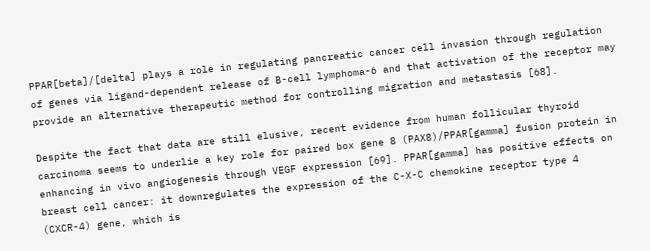PPAR[beta]/[delta] plays a role in regulating pancreatic cancer cell invasion through regulation of genes via ligand-dependent release of B-cell lymphoma-6 and that activation of the receptor may provide an alternative therapeutic method for controlling migration and metastasis [68].

Despite the fact that data are still elusive, recent evidence from human follicular thyroid carcinoma seems to underlie a key role for paired box gene 8 (PAX8)/PPAR[gamma] fusion protein in enhancing in vivo angiogenesis through VEGF expression [69]. PPAR[gamma] has positive effects on breast cell cancer: it downregulates the expression of the C-X-C chemokine receptor type 4 (CXCR-4) gene, which is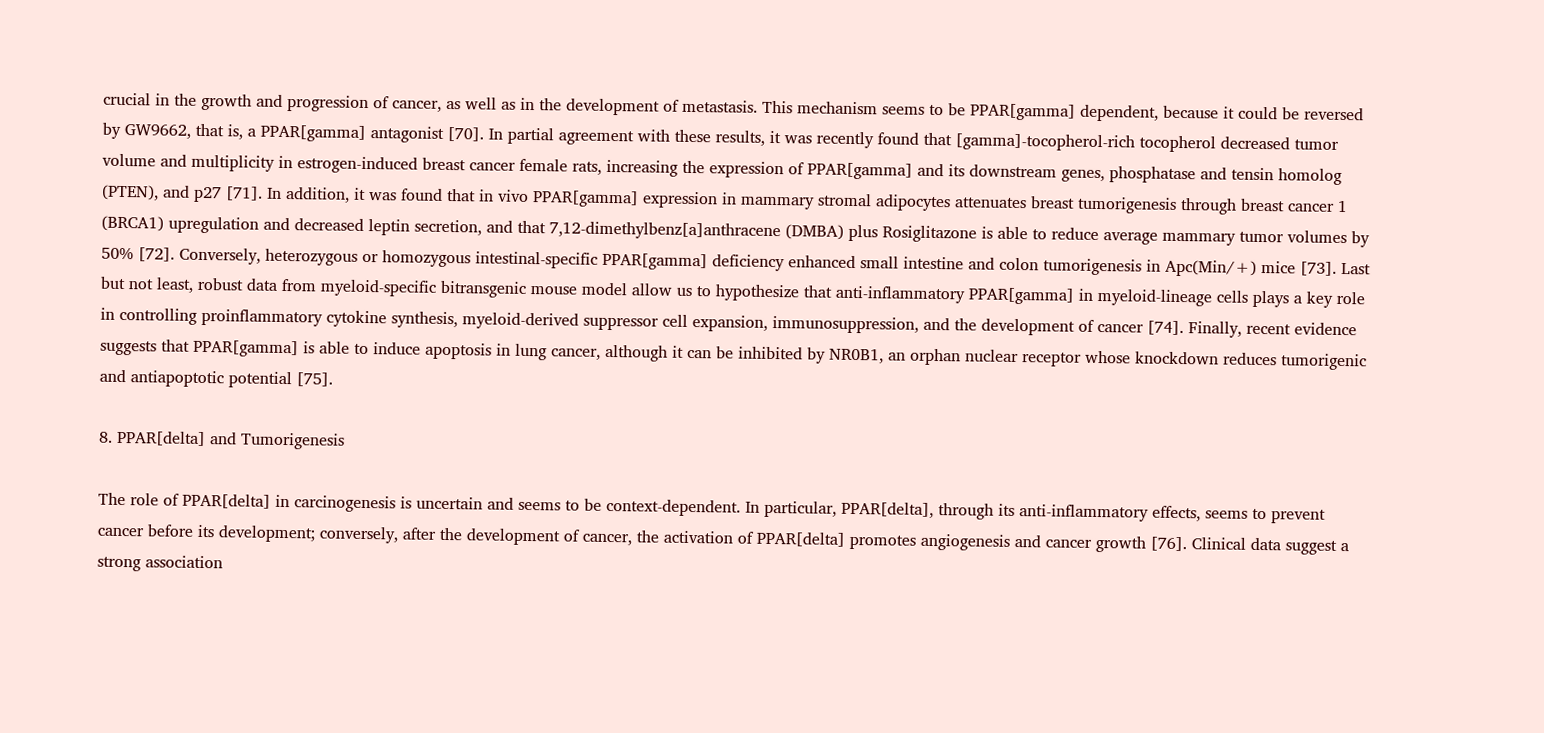crucial in the growth and progression of cancer, as well as in the development of metastasis. This mechanism seems to be PPAR[gamma] dependent, because it could be reversed by GW9662, that is, a PPAR[gamma] antagonist [70]. In partial agreement with these results, it was recently found that [gamma]-tocopherol-rich tocopherol decreased tumor volume and multiplicity in estrogen-induced breast cancer female rats, increasing the expression of PPAR[gamma] and its downstream genes, phosphatase and tensin homolog (PTEN), and p27 [71]. In addition, it was found that in vivo PPAR[gamma] expression in mammary stromal adipocytes attenuates breast tumorigenesis through breast cancer 1 (BRCA1) upregulation and decreased leptin secretion, and that 7,12-dimethylbenz[a]anthracene (DMBA) plus Rosiglitazone is able to reduce average mammary tumor volumes by 50% [72]. Conversely, heterozygous or homozygous intestinal-specific PPAR[gamma] deficiency enhanced small intestine and colon tumorigenesis in Apc(Min/+) mice [73]. Last but not least, robust data from myeloid-specific bitransgenic mouse model allow us to hypothesize that anti-inflammatory PPAR[gamma] in myeloid-lineage cells plays a key role in controlling proinflammatory cytokine synthesis, myeloid-derived suppressor cell expansion, immunosuppression, and the development of cancer [74]. Finally, recent evidence suggests that PPAR[gamma] is able to induce apoptosis in lung cancer, although it can be inhibited by NR0B1, an orphan nuclear receptor whose knockdown reduces tumorigenic and antiapoptotic potential [75].

8. PPAR[delta] and Tumorigenesis

The role of PPAR[delta] in carcinogenesis is uncertain and seems to be context-dependent. In particular, PPAR[delta], through its anti-inflammatory effects, seems to prevent cancer before its development; conversely, after the development of cancer, the activation of PPAR[delta] promotes angiogenesis and cancer growth [76]. Clinical data suggest a strong association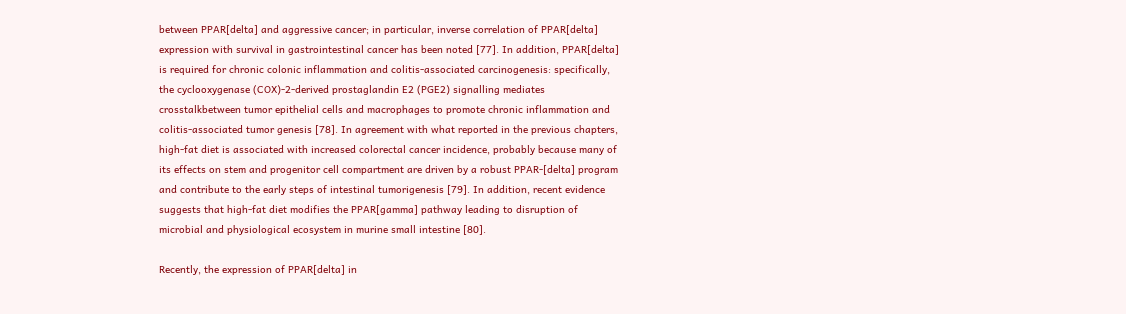between PPAR[delta] and aggressive cancer; in particular, inverse correlation of PPAR[delta] expression with survival in gastrointestinal cancer has been noted [77]. In addition, PPAR[delta] is required for chronic colonic inflammation and colitis-associated carcinogenesis: specifically, the cyclooxygenase (COX)-2-derived prostaglandin E2 (PGE2) signalling mediates crosstalkbetween tumor epithelial cells and macrophages to promote chronic inflammation and colitis-associated tumor genesis [78]. In agreement with what reported in the previous chapters, high-fat diet is associated with increased colorectal cancer incidence, probably because many of its effects on stem and progenitor cell compartment are driven by a robust PPAR-[delta] program and contribute to the early steps of intestinal tumorigenesis [79]. In addition, recent evidence suggests that high-fat diet modifies the PPAR[gamma] pathway leading to disruption of microbial and physiological ecosystem in murine small intestine [80].

Recently, the expression of PPAR[delta] in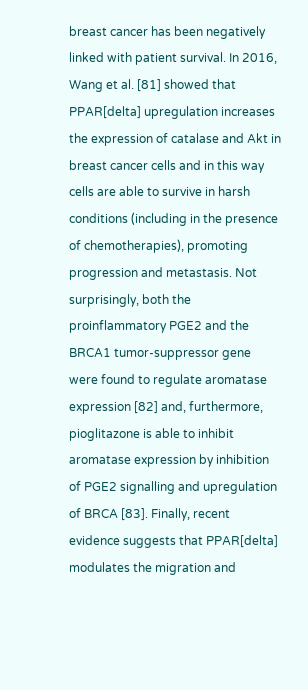breast cancer has been negatively linked with patient survival. In 2016, Wang et al. [81] showed that PPAR[delta] upregulation increases the expression of catalase and Akt in breast cancer cells and in this way cells are able to survive in harsh conditions (including in the presence of chemotherapies), promoting progression and metastasis. Not surprisingly, both the proinflammatory PGE2 and the BRCA1 tumor-suppressor gene were found to regulate aromatase expression [82] and, furthermore, pioglitazone is able to inhibit aromatase expression by inhibition of PGE2 signalling and upregulation of BRCA [83]. Finally, recent evidence suggests that PPAR[delta] modulates the migration and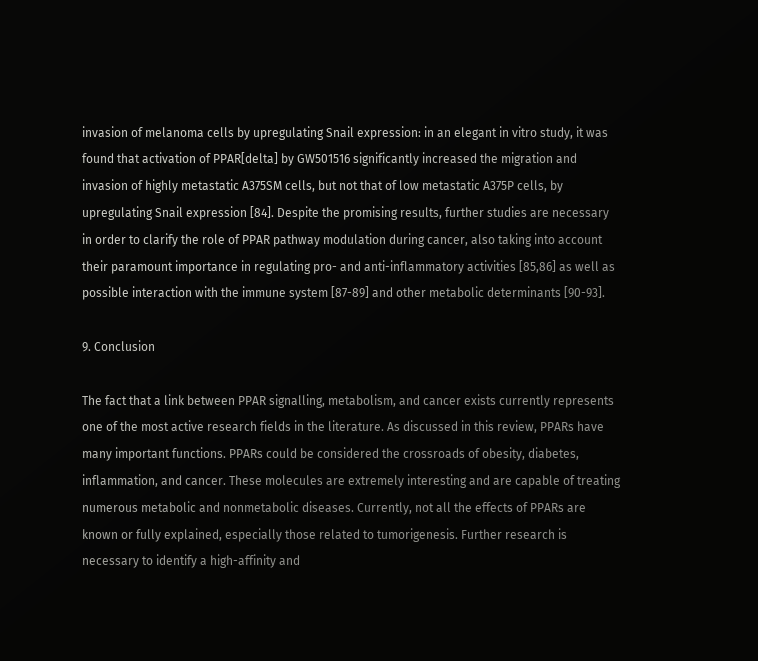invasion of melanoma cells by upregulating Snail expression: in an elegant in vitro study, it was found that activation of PPAR[delta] by GW501516 significantly increased the migration and invasion of highly metastatic A375SM cells, but not that of low metastatic A375P cells, by upregulating Snail expression [84]. Despite the promising results, further studies are necessary in order to clarify the role of PPAR pathway modulation during cancer, also taking into account their paramount importance in regulating pro- and anti-inflammatory activities [85,86] as well as possible interaction with the immune system [87-89] and other metabolic determinants [90-93].

9. Conclusion

The fact that a link between PPAR signalling, metabolism, and cancer exists currently represents one of the most active research fields in the literature. As discussed in this review, PPARs have many important functions. PPARs could be considered the crossroads of obesity, diabetes, inflammation, and cancer. These molecules are extremely interesting and are capable of treating numerous metabolic and nonmetabolic diseases. Currently, not all the effects of PPARs are known or fully explained, especially those related to tumorigenesis. Further research is necessary to identify a high-affinity and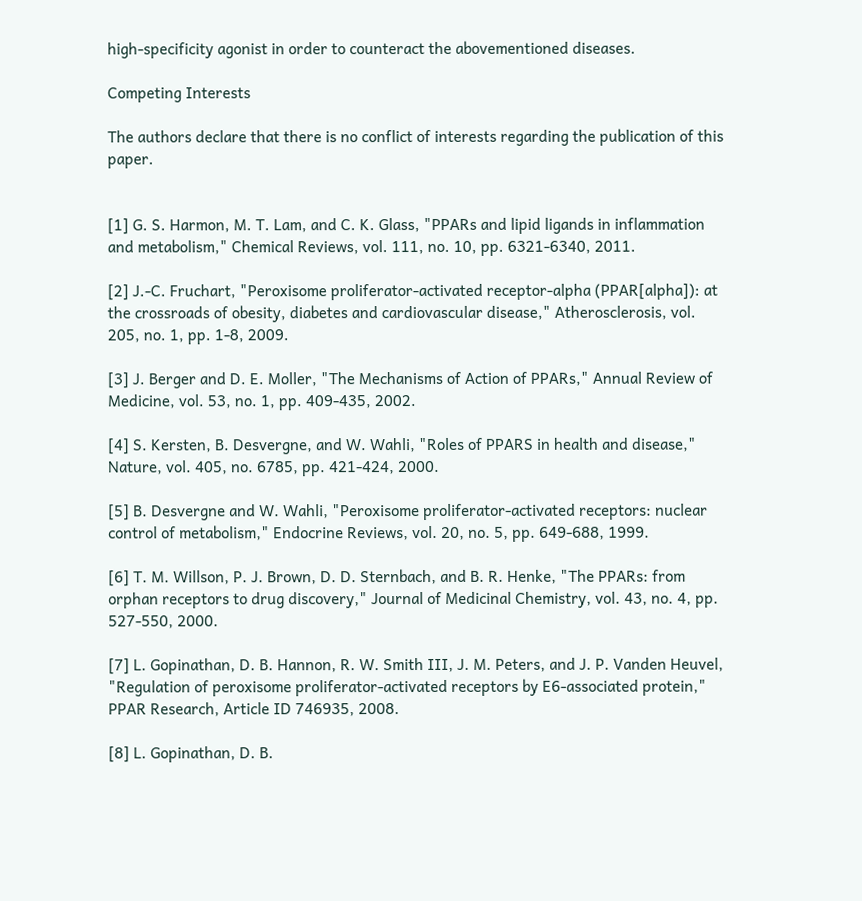high-specificity agonist in order to counteract the abovementioned diseases.

Competing Interests

The authors declare that there is no conflict of interests regarding the publication of this paper.


[1] G. S. Harmon, M. T. Lam, and C. K. Glass, "PPARs and lipid ligands in inflammation and metabolism," Chemical Reviews, vol. 111, no. 10, pp. 6321-6340, 2011.

[2] J.-C. Fruchart, "Peroxisome proliferator-activated receptor-alpha (PPAR[alpha]): at the crossroads of obesity, diabetes and cardiovascular disease," Atherosclerosis, vol. 205, no. 1, pp. 1-8, 2009.

[3] J. Berger and D. E. Moller, "The Mechanisms of Action of PPARs," Annual Review of Medicine, vol. 53, no. 1, pp. 409-435, 2002.

[4] S. Kersten, B. Desvergne, and W. Wahli, "Roles of PPARS in health and disease," Nature, vol. 405, no. 6785, pp. 421-424, 2000.

[5] B. Desvergne and W. Wahli, "Peroxisome proliferator-activated receptors: nuclear control of metabolism," Endocrine Reviews, vol. 20, no. 5, pp. 649-688, 1999.

[6] T. M. Willson, P. J. Brown, D. D. Sternbach, and B. R. Henke, "The PPARs: from orphan receptors to drug discovery," Journal of Medicinal Chemistry, vol. 43, no. 4, pp. 527-550, 2000.

[7] L. Gopinathan, D. B. Hannon, R. W. Smith III, J. M. Peters, and J. P. Vanden Heuvel, "Regulation of peroxisome proliferator-activated receptors by E6-associated protein," PPAR Research, Article ID 746935, 2008.

[8] L. Gopinathan, D. B.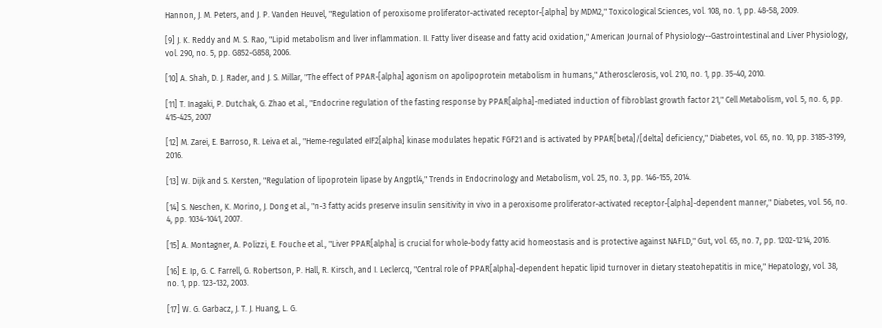Hannon, J. M. Peters, and J. P. Vanden Heuvel, "Regulation of peroxisome proliferator-activated receptor-[alpha] by MDM2," Toxicological Sciences, vol. 108, no. 1, pp. 48-58, 2009.

[9] J. K. Reddy and M. S. Rao, "Lipid metabolism and liver inflammation. II. Fatty liver disease and fatty acid oxidation," American Journal of Physiology--Gastrointestinal and Liver Physiology, vol. 290, no. 5, pp. G852-G858, 2006.

[10] A. Shah, D. J. Rader, and J. S. Millar, "The effect of PPAR-[alpha] agonism on apolipoprotein metabolism in humans," Atherosclerosis, vol. 210, no. 1, pp. 35-40, 2010.

[11] T. Inagaki, P. Dutchak, G. Zhao et al., "Endocrine regulation of the fasting response by PPAR[alpha]-mediated induction of fibroblast growth factor 21," Cell Metabolism, vol. 5, no. 6, pp. 415-425, 2007

[12] M. Zarei, E. Barroso, R. Leiva et al., "Heme-regulated eIF2[alpha] kinase modulates hepatic FGF21 and is activated by PPAR[beta]/[delta] deficiency," Diabetes, vol. 65, no. 10, pp. 3185-3199, 2016.

[13] W. Dijk and S. Kersten, "Regulation of lipoprotein lipase by Angptl4," Trends in Endocrinology and Metabolism, vol. 25, no. 3, pp. 146-155, 2014.

[14] S. Neschen, K. Morino, J. Dong et al., "n-3 fatty acids preserve insulin sensitivity in vivo in a peroxisome proliferator-activated receptor-[alpha]-dependent manner," Diabetes, vol. 56, no. 4, pp. 1034-1041, 2007.

[15] A. Montagner, A. Polizzi, E. Fouche et al., "Liver PPAR[alpha] is crucial for whole-body fatty acid homeostasis and is protective against NAFLD," Gut, vol. 65, no. 7, pp. 1202-1214, 2016.

[16] E. Ip, G. C. Farrell, G. Robertson, P. Hall, R. Kirsch, and I. Leclercq, "Central role of PPAR[alpha]-dependent hepatic lipid turnover in dietary steatohepatitis in mice," Hepatology, vol. 38, no. 1, pp. 123-132, 2003.

[17] W. G. Garbacz, J. T. J. Huang, L. G.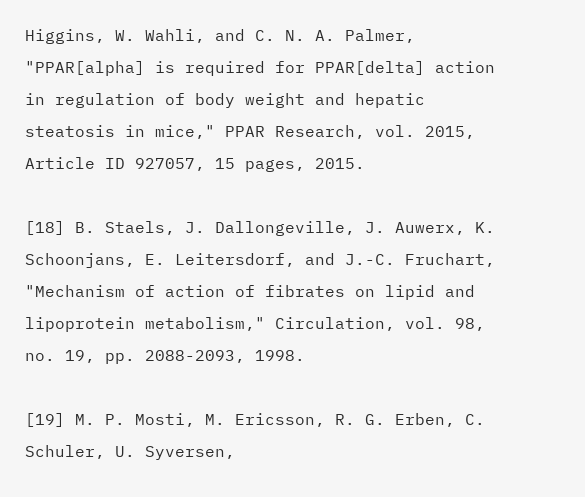Higgins, W. Wahli, and C. N. A. Palmer, "PPAR[alpha] is required for PPAR[delta] action in regulation of body weight and hepatic steatosis in mice," PPAR Research, vol. 2015, Article ID 927057, 15 pages, 2015.

[18] B. Staels, J. Dallongeville, J. Auwerx, K. Schoonjans, E. Leitersdorf, and J.-C. Fruchart, "Mechanism of action of fibrates on lipid and lipoprotein metabolism," Circulation, vol. 98, no. 19, pp. 2088-2093, 1998.

[19] M. P. Mosti, M. Ericsson, R. G. Erben, C. Schuler, U. Syversen,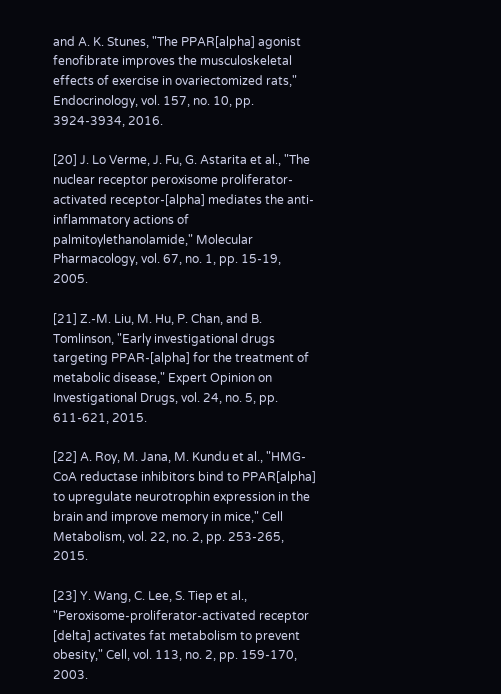and A. K. Stunes, "The PPAR[alpha] agonist fenofibrate improves the musculoskeletal effects of exercise in ovariectomized rats," Endocrinology, vol. 157, no. 10, pp. 3924-3934, 2016.

[20] J. Lo Verme, J. Fu, G. Astarita et al., "The nuclear receptor peroxisome proliferator-activated receptor-[alpha] mediates the anti- inflammatory actions of palmitoylethanolamide," Molecular Pharmacology, vol. 67, no. 1, pp. 15-19, 2005.

[21] Z.-M. Liu, M. Hu, P. Chan, and B. Tomlinson, "Early investigational drugs targeting PPAR-[alpha] for the treatment of metabolic disease," Expert Opinion on Investigational Drugs, vol. 24, no. 5, pp. 611-621, 2015.

[22] A. Roy, M. Jana, M. Kundu et al., "HMG-CoA reductase inhibitors bind to PPAR[alpha] to upregulate neurotrophin expression in the brain and improve memory in mice," Cell Metabolism, vol. 22, no. 2, pp. 253-265, 2015.

[23] Y. Wang, C. Lee, S. Tiep et al., "Peroxisome-proliferator-activated receptor [delta] activates fat metabolism to prevent obesity," Cell, vol. 113, no. 2, pp. 159-170, 2003.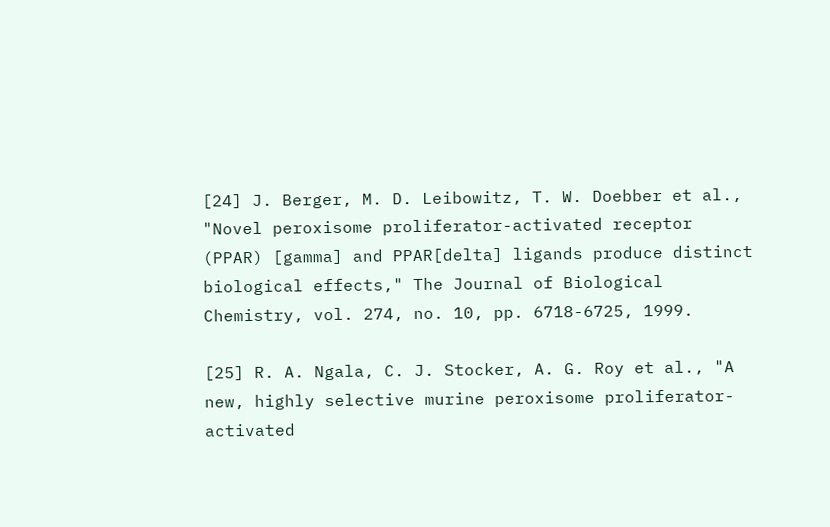[24] J. Berger, M. D. Leibowitz, T. W. Doebber et al., "Novel peroxisome proliferator-activated receptor (PPAR) [gamma] and PPAR[delta] ligands produce distinct biological effects," The Journal of Biological Chemistry, vol. 274, no. 10, pp. 6718-6725, 1999.

[25] R. A. Ngala, C. J. Stocker, A. G. Roy et al., "A new, highly selective murine peroxisome proliferator-activated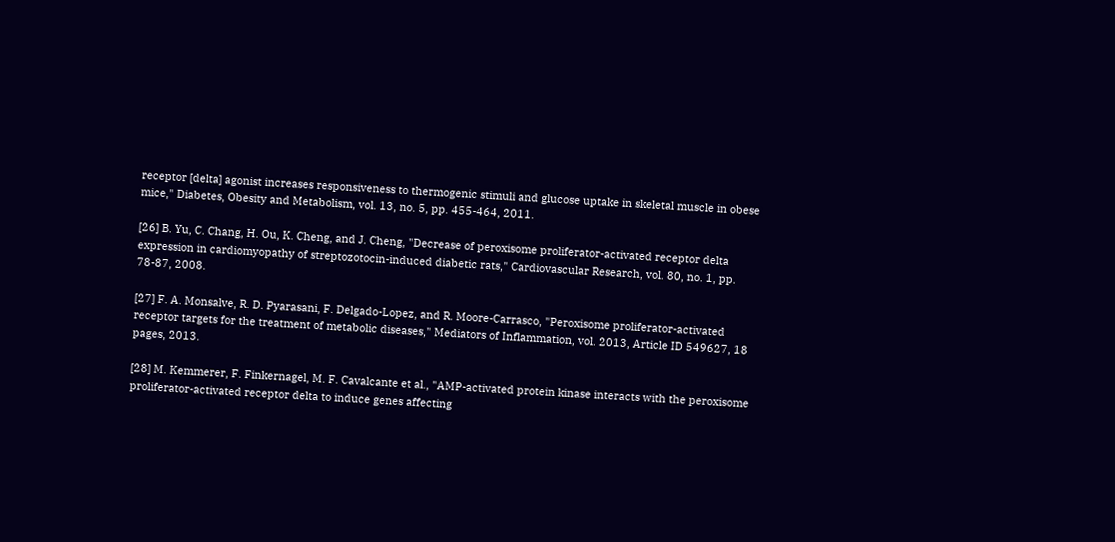receptor [delta] agonist increases responsiveness to thermogenic stimuli and glucose uptake in skeletal muscle in obese mice," Diabetes, Obesity and Metabolism, vol. 13, no. 5, pp. 455-464, 2011.

[26] B. Yu, C. Chang, H. Ou, K. Cheng, and J. Cheng, "Decrease of peroxisome proliferator-activated receptor delta expression in cardiomyopathy of streptozotocin-induced diabetic rats," Cardiovascular Research, vol. 80, no. 1, pp. 78-87, 2008.

[27] F. A. Monsalve, R. D. Pyarasani, F. Delgado-Lopez, and R. Moore-Carrasco, "Peroxisome proliferator-activated receptor targets for the treatment of metabolic diseases," Mediators of Inflammation, vol. 2013, Article ID 549627, 18 pages, 2013.

[28] M. Kemmerer, F. Finkernagel, M. F. Cavalcante et al., "AMP-activated protein kinase interacts with the peroxisome proliferator-activated receptor delta to induce genes affecting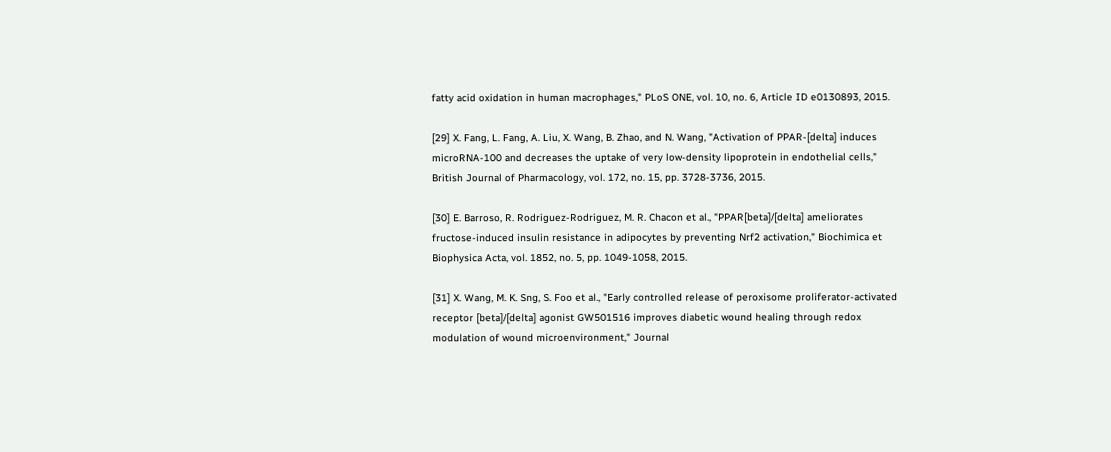fatty acid oxidation in human macrophages," PLoS ONE, vol. 10, no. 6, Article ID e0130893, 2015.

[29] X. Fang, L. Fang, A. Liu, X. Wang, B. Zhao, and N. Wang, "Activation of PPAR-[delta] induces microRNA-100 and decreases the uptake of very low-density lipoprotein in endothelial cells," British Journal of Pharmacology, vol. 172, no. 15, pp. 3728-3736, 2015.

[30] E. Barroso, R. Rodriguez-Rodriguez, M. R. Chacon et al., "PPAR[beta]/[delta] ameliorates fructose-induced insulin resistance in adipocytes by preventing Nrf2 activation," Biochimica et Biophysica Acta, vol. 1852, no. 5, pp. 1049-1058, 2015.

[31] X. Wang, M. K. Sng, S. Foo et al., "Early controlled release of peroxisome proliferator-activated receptor [beta]/[delta] agonist GW501516 improves diabetic wound healing through redox modulation of wound microenvironment," Journal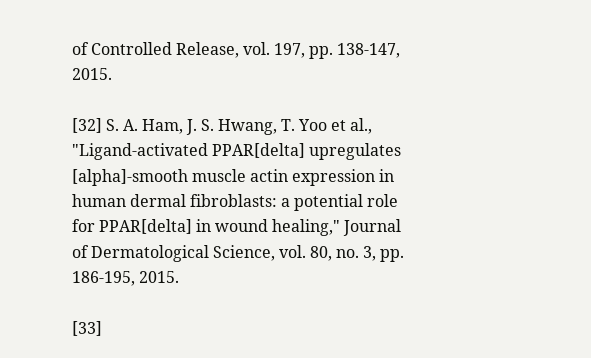of Controlled Release, vol. 197, pp. 138-147, 2015.

[32] S. A. Ham, J. S. Hwang, T. Yoo et al., "Ligand-activated PPAR[delta] upregulates [alpha]-smooth muscle actin expression in human dermal fibroblasts: a potential role for PPAR[delta] in wound healing," Journal of Dermatological Science, vol. 80, no. 3, pp. 186-195, 2015.

[33]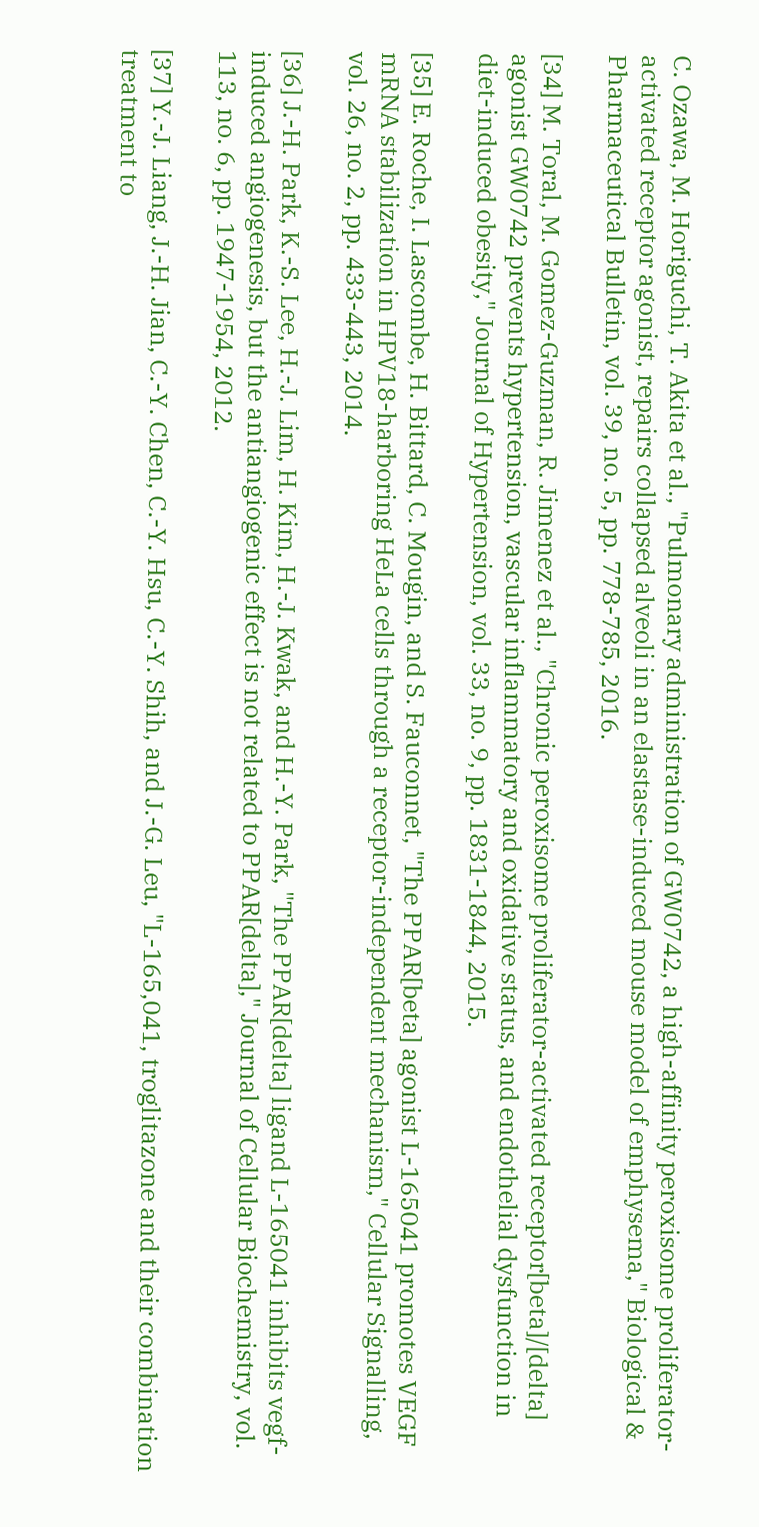C. Ozawa, M. Horiguchi, T. Akita et al., "Pulmonary administration of GW0742, a high-affinity peroxisome proliferator-activated receptor agonist, repairs collapsed alveoli in an elastase-induced mouse model of emphysema," Biological & Pharmaceutical Bulletin, vol. 39, no. 5, pp. 778-785, 2016.

[34] M. Toral, M. Gomez-Guzman, R. Jimenez et al., "Chronic peroxisome proliferator-activated receptor[beta]/[delta] agonist GW0742 prevents hypertension, vascular inflammatory and oxidative status, and endothelial dysfunction in diet-induced obesity," Journal of Hypertension, vol. 33, no. 9, pp. 1831-1844, 2015.

[35] E. Roche, I. Lascombe, H. Bittard, C. Mougin, and S. Fauconnet, "The PPAR[beta] agonist L-165041 promotes VEGF mRNA stabilization in HPV18-harboring HeLa cells through a receptor-independent mechanism," Cellular Signalling, vol. 26, no. 2, pp. 433-443, 2014.

[36] J.-H. Park, K.-S. Lee, H.-J. Lim, H. Kim, H.-J. Kwak, and H.-Y. Park, "The PPAR[delta] ligand L-165041 inhibits vegf-induced angiogenesis, but the antiangiogenic effect is not related to PPAR[delta]," Journal of Cellular Biochemistry, vol. 113, no. 6, pp. 1947-1954, 2012.

[37] Y.-J. Liang, J.-H. Jian, C.-Y. Chen, C.-Y. Hsu, C.-Y. Shih, and J.-G. Leu, "L-165,041, troglitazone and their combination treatment to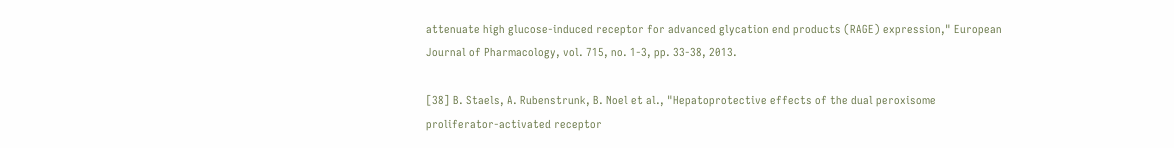attenuate high glucose-induced receptor for advanced glycation end products (RAGE) expression," European Journal of Pharmacology, vol. 715, no. 1-3, pp. 33-38, 2013.

[38] B. Staels, A. Rubenstrunk, B. Noel et al., "Hepatoprotective effects of the dual peroxisome proliferator-activated receptor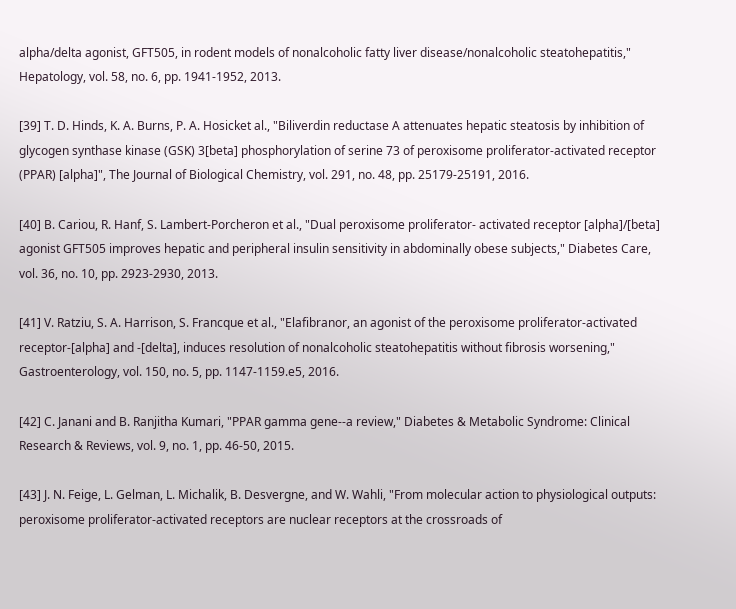alpha/delta agonist, GFT505, in rodent models of nonalcoholic fatty liver disease/nonalcoholic steatohepatitis," Hepatology, vol. 58, no. 6, pp. 1941-1952, 2013.

[39] T. D. Hinds, K. A. Burns, P. A. Hosicket al., "Biliverdin reductase A attenuates hepatic steatosis by inhibition of glycogen synthase kinase (GSK) 3[beta] phosphorylation of serine 73 of peroxisome proliferator-activated receptor (PPAR) [alpha]", The Journal of Biological Chemistry, vol. 291, no. 48, pp. 25179-25191, 2016.

[40] B. Cariou, R. Hanf, S. Lambert-Porcheron et al., "Dual peroxisome proliferator- activated receptor [alpha]/[beta] agonist GFT505 improves hepatic and peripheral insulin sensitivity in abdominally obese subjects," Diabetes Care, vol. 36, no. 10, pp. 2923-2930, 2013.

[41] V. Ratziu, S. A. Harrison, S. Francque et al., "Elafibranor, an agonist of the peroxisome proliferator-activated receptor-[alpha] and -[delta], induces resolution of nonalcoholic steatohepatitis without fibrosis worsening," Gastroenterology, vol. 150, no. 5, pp. 1147-1159.e5, 2016.

[42] C. Janani and B. Ranjitha Kumari, "PPAR gamma gene--a review," Diabetes & Metabolic Syndrome: Clinical Research & Reviews, vol. 9, no. 1, pp. 46-50, 2015.

[43] J. N. Feige, L. Gelman, L. Michalik, B. Desvergne, and W. Wahli, "From molecular action to physiological outputs: peroxisome proliferator-activated receptors are nuclear receptors at the crossroads of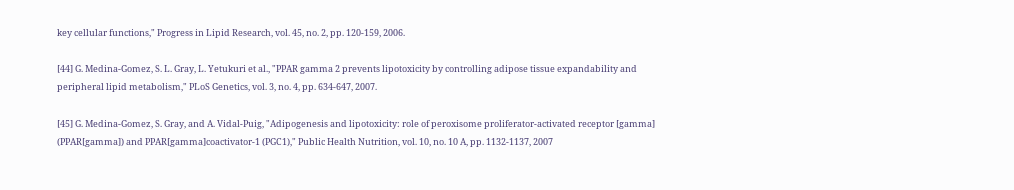key cellular functions," Progress in Lipid Research, vol. 45, no. 2, pp. 120-159, 2006.

[44] G. Medina-Gomez, S. L. Gray, L. Yetukuri et al., "PPAR gamma 2 prevents lipotoxicity by controlling adipose tissue expandability and peripheral lipid metabolism," PLoS Genetics, vol. 3, no. 4, pp. 634-647, 2007.

[45] G. Medina-Gomez, S. Gray, and A. Vidal-Puig, "Adipogenesis and lipotoxicity: role of peroxisome proliferator-activated receptor [gamma] (PPAR[gamma]) and PPAR[gamma]coactivator-1 (PGC1)," Public Health Nutrition, vol. 10, no. 10 A, pp. 1132-1137, 2007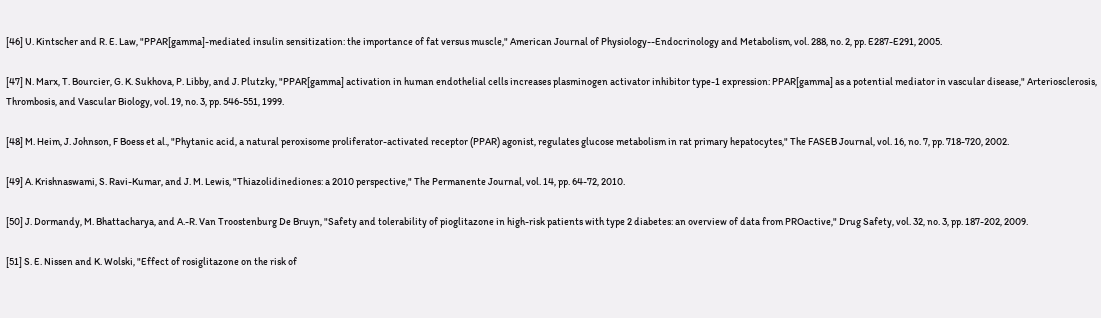[46] U. Kintscher and R. E. Law, "PPAR[gamma]-mediated insulin sensitization: the importance of fat versus muscle," American Journal of Physiology--Endocrinology and Metabolism, vol. 288, no. 2, pp. E287-E291, 2005.

[47] N. Marx, T. Bourcier, G. K. Sukhova, P. Libby, and J. Plutzky, "PPAR[gamma] activation in human endothelial cells increases plasminogen activator inhibitor type-1 expression: PPAR[gamma] as a potential mediator in vascular disease," Arteriosclerosis, Thrombosis, and Vascular Biology, vol. 19, no. 3, pp. 546-551, 1999.

[48] M. Heim, J. Johnson, F Boess et al., "Phytanic acid, a natural peroxisome proliferator-activated receptor (PPAR) agonist, regulates glucose metabolism in rat primary hepatocytes," The FASEB Journal, vol. 16, no. 7, pp. 718-720, 2002.

[49] A. Krishnaswami, S. Ravi-Kumar, and J. M. Lewis, "Thiazolidinediones: a 2010 perspective," The Permanente Journal, vol. 14, pp. 64-72, 2010.

[50] J. Dormandy, M. Bhattacharya, and A.-R. Van Troostenburg De Bruyn, "Safety and tolerability of pioglitazone in high-risk patients with type 2 diabetes: an overview of data from PROactive," Drug Safety, vol. 32, no. 3, pp. 187-202, 2009.

[51] S. E. Nissen and K. Wolski, "Effect of rosiglitazone on the risk of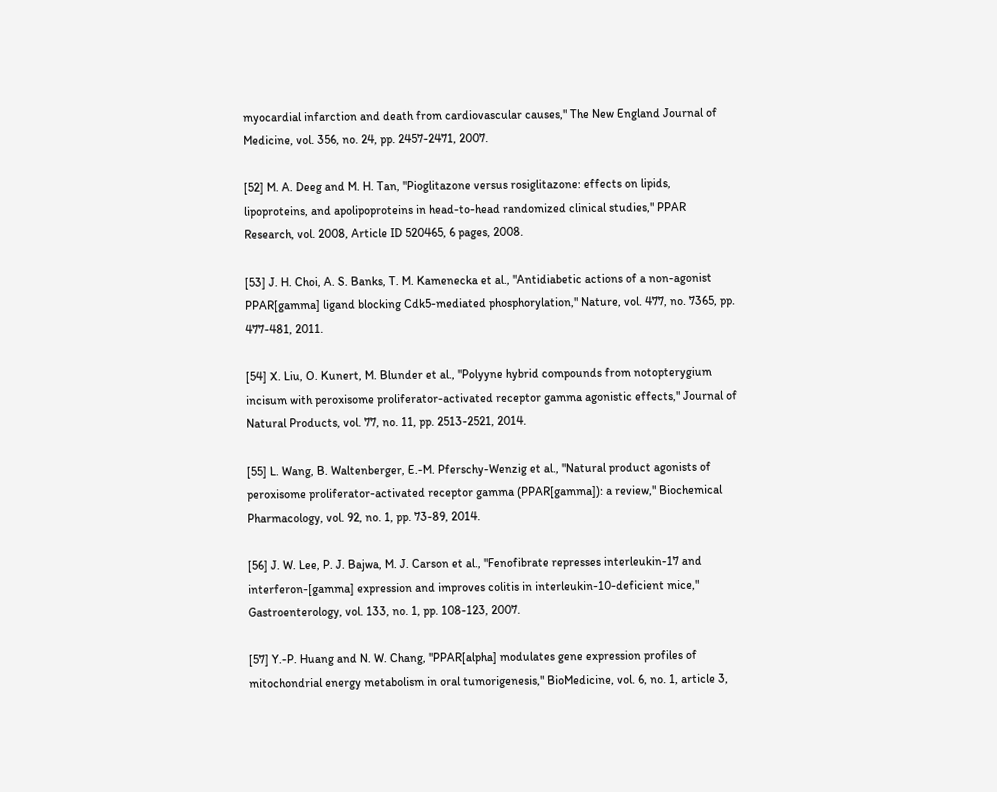myocardial infarction and death from cardiovascular causes," The New England Journal of Medicine, vol. 356, no. 24, pp. 2457-2471, 2007.

[52] M. A. Deeg and M. H. Tan, "Pioglitazone versus rosiglitazone: effects on lipids, lipoproteins, and apolipoproteins in head-to-head randomized clinical studies," PPAR Research, vol. 2008, Article ID 520465, 6 pages, 2008.

[53] J. H. Choi, A. S. Banks, T. M. Kamenecka et al., "Antidiabetic actions of a non-agonist PPAR[gamma] ligand blocking Cdk5-mediated phosphorylation," Nature, vol. 477, no. 7365, pp. 477-481, 2011.

[54] X. Liu, O. Kunert, M. Blunder et al., "Polyyne hybrid compounds from notopterygium incisum with peroxisome proliferator-activated receptor gamma agonistic effects," Journal of Natural Products, vol. 77, no. 11, pp. 2513-2521, 2014.

[55] L. Wang, B. Waltenberger, E.-M. Pferschy-Wenzig et al., "Natural product agonists of peroxisome proliferator-activated receptor gamma (PPAR[gamma]): a review," Biochemical Pharmacology, vol. 92, no. 1, pp. 73-89, 2014.

[56] J. W. Lee, P. J. Bajwa, M. J. Carson et al., "Fenofibrate represses interleukin-17 and interferon-[gamma] expression and improves colitis in interleukin-10-deficient mice," Gastroenterology, vol. 133, no. 1, pp. 108-123, 2007.

[57] Y.-P. Huang and N. W. Chang, "PPAR[alpha] modulates gene expression profiles of mitochondrial energy metabolism in oral tumorigenesis," BioMedicine, vol. 6, no. 1, article 3,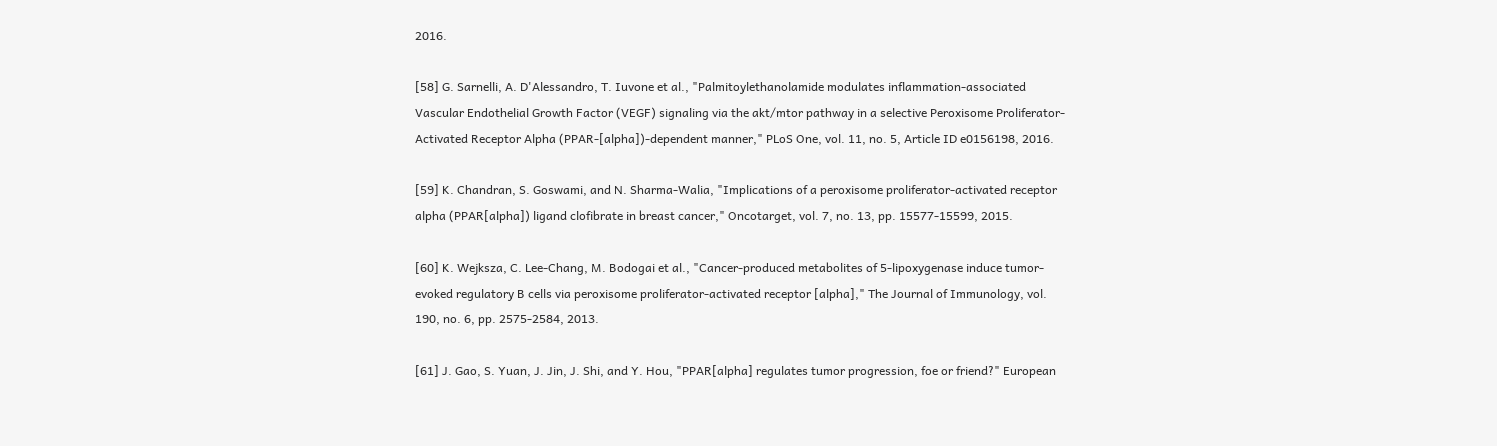2016.

[58] G. Sarnelli, A. D'Alessandro, T. Iuvone et al., "Palmitoylethanolamide modulates inflammation-associated Vascular Endothelial Growth Factor (VEGF) signaling via the akt/mtor pathway in a selective Peroxisome Proliferator-Activated Receptor Alpha (PPAR-[alpha])-dependent manner," PLoS One, vol. 11, no. 5, Article ID e0156198, 2016.

[59] K. Chandran, S. Goswami, and N. Sharma-Walia, "Implications of a peroxisome proliferator-activated receptor alpha (PPAR[alpha]) ligand clofibrate in breast cancer," Oncotarget, vol. 7, no. 13, pp. 15577-15599, 2015.

[60] K. Wejksza, C. Lee-Chang, M. Bodogai et al., "Cancer-produced metabolites of 5-lipoxygenase induce tumor-evoked regulatory B cells via peroxisome proliferator-activated receptor [alpha]," The Journal of Immunology, vol. 190, no. 6, pp. 2575-2584, 2013.

[61] J. Gao, S. Yuan, J. Jin, J. Shi, and Y. Hou, "PPAR[alpha] regulates tumor progression, foe or friend?" European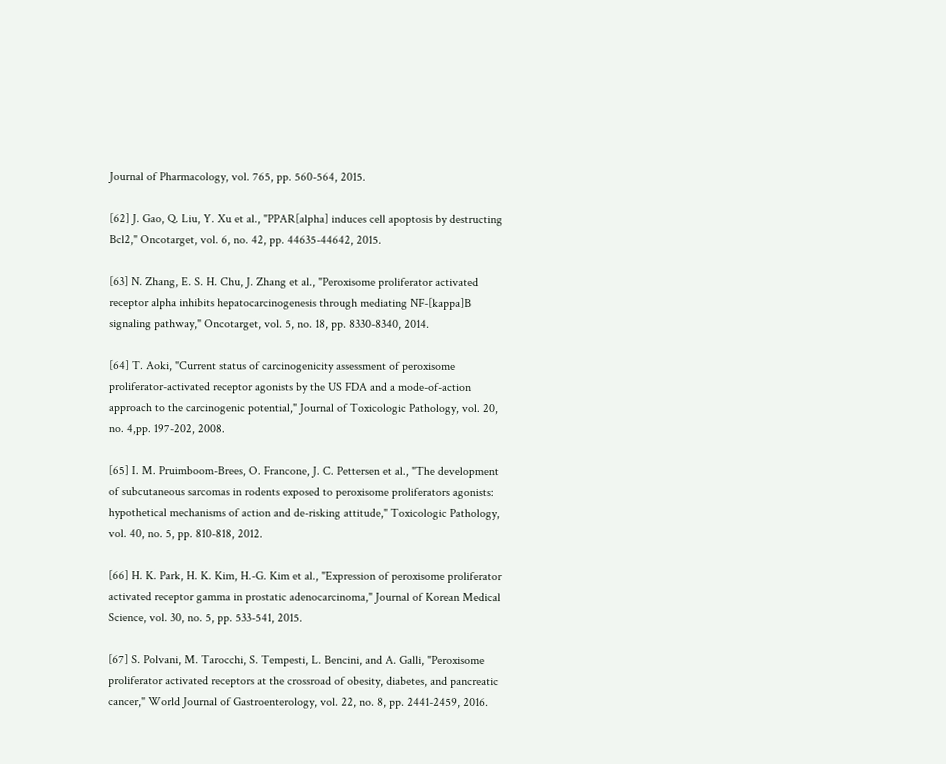Journal of Pharmacology, vol. 765, pp. 560-564, 2015.

[62] J. Gao, Q. Liu, Y. Xu et al., "PPAR[alpha] induces cell apoptosis by destructing Bcl2," Oncotarget, vol. 6, no. 42, pp. 44635-44642, 2015.

[63] N. Zhang, E. S. H. Chu, J. Zhang et al., "Peroxisome proliferator activated receptor alpha inhibits hepatocarcinogenesis through mediating NF-[kappa]B signaling pathway," Oncotarget, vol. 5, no. 18, pp. 8330-8340, 2014.

[64] T. Aoki, "Current status of carcinogenicity assessment of peroxisome proliferator-activated receptor agonists by the US FDA and a mode-of-action approach to the carcinogenic potential," Journal of Toxicologic Pathology, vol. 20, no. 4,pp. 197-202, 2008.

[65] I. M. Pruimboom-Brees, O. Francone, J. C. Pettersen et al., "The development of subcutaneous sarcomas in rodents exposed to peroxisome proliferators agonists: hypothetical mechanisms of action and de-risking attitude," Toxicologic Pathology, vol. 40, no. 5, pp. 810-818, 2012.

[66] H. K. Park, H. K. Kim, H.-G. Kim et al., "Expression of peroxisome proliferator activated receptor gamma in prostatic adenocarcinoma," Journal of Korean Medical Science, vol. 30, no. 5, pp. 533-541, 2015.

[67] S. Polvani, M. Tarocchi, S. Tempesti, L. Bencini, and A. Galli, "Peroxisome proliferator activated receptors at the crossroad of obesity, diabetes, and pancreatic cancer," World Journal of Gastroenterology, vol. 22, no. 8, pp. 2441-2459, 2016.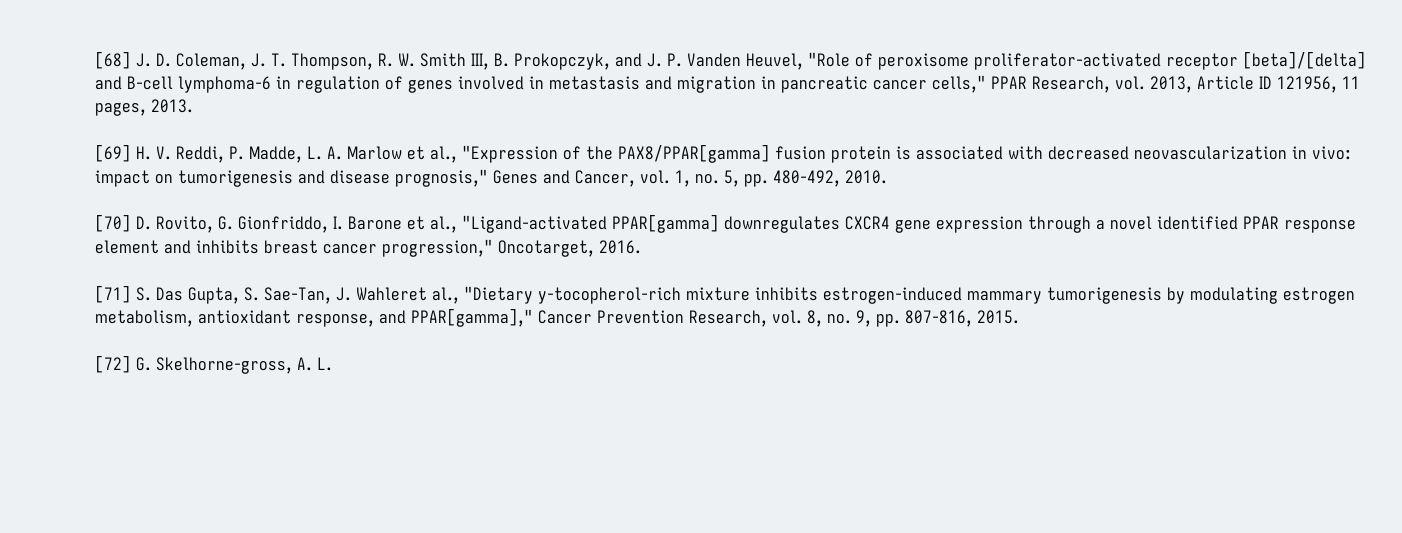[68] J. D. Coleman, J. T. Thompson, R. W. Smith III, B. Prokopczyk, and J. P. Vanden Heuvel, "Role of peroxisome proliferator-activated receptor [beta]/[delta] and B-cell lymphoma-6 in regulation of genes involved in metastasis and migration in pancreatic cancer cells," PPAR Research, vol. 2013, Article ID 121956, 11 pages, 2013.

[69] H. V. Reddi, P. Madde, L. A. Marlow et al., "Expression of the PAX8/PPAR[gamma] fusion protein is associated with decreased neovascularization in vivo: impact on tumorigenesis and disease prognosis," Genes and Cancer, vol. 1, no. 5, pp. 480-492, 2010.

[70] D. Rovito, G. Gionfriddo, I. Barone et al., "Ligand-activated PPAR[gamma] downregulates CXCR4 gene expression through a novel identified PPAR response element and inhibits breast cancer progression," Oncotarget, 2016.

[71] S. Das Gupta, S. Sae-Tan, J. Wahleret al., "Dietary y-tocopherol-rich mixture inhibits estrogen-induced mammary tumorigenesis by modulating estrogen metabolism, antioxidant response, and PPAR[gamma]," Cancer Prevention Research, vol. 8, no. 9, pp. 807-816, 2015.

[72] G. Skelhorne-gross, A. L.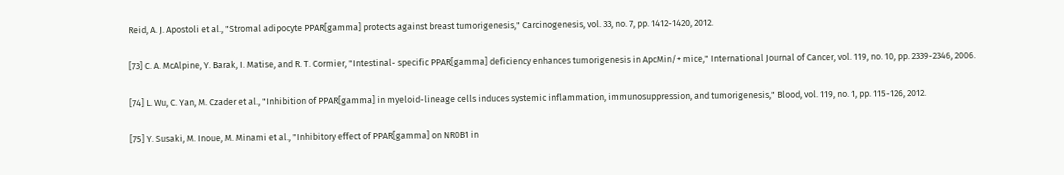Reid, A. J. Apostoli et al., "Stromal adipocyte PPAR[gamma] protects against breast tumorigenesis," Carcinogenesis, vol. 33, no. 7, pp. 1412-1420, 2012.

[73] C. A. McAlpine, Y. Barak, I. Matise, and R. T. Cormier, "Intestinal- specific PPAR[gamma] deficiency enhances tumorigenesis in ApcMin/+ mice," International Journal of Cancer, vol. 119, no. 10, pp. 2339-2346, 2006.

[74] L. Wu, C. Yan, M. Czader et al., "Inhibition of PPAR[gamma] in myeloid-lineage cells induces systemic inflammation, immunosuppression, and tumorigenesis," Blood, vol. 119, no. 1, pp. 115-126, 2012.

[75] Y. Susaki, M. Inoue, M. Minami et al., "Inhibitory effect of PPAR[gamma] on NR0B1 in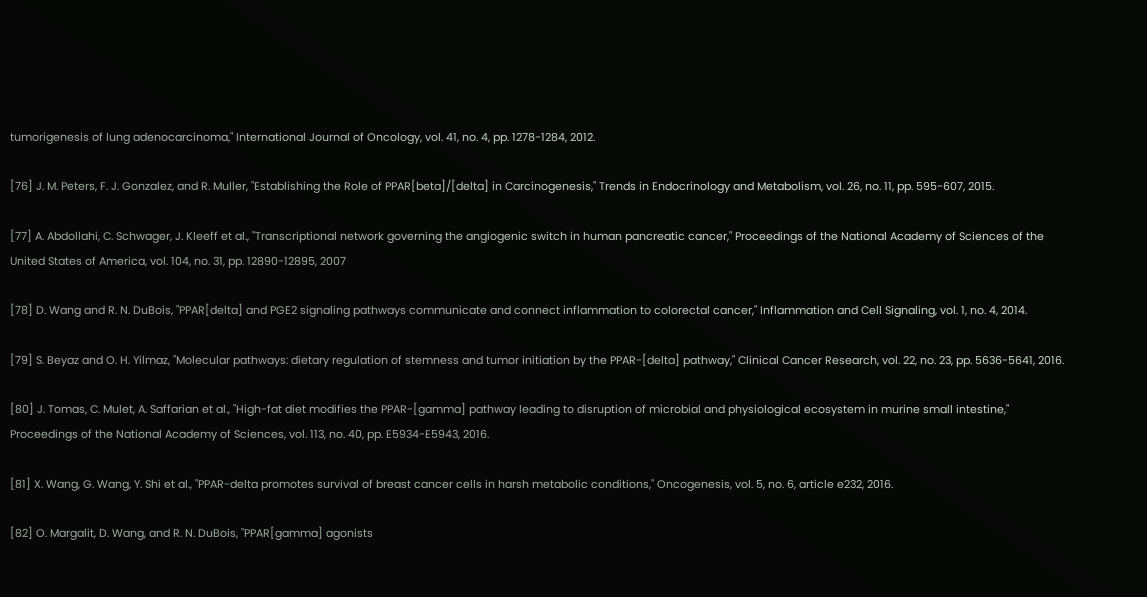tumorigenesis of lung adenocarcinoma," International Journal of Oncology, vol. 41, no. 4, pp. 1278-1284, 2012.

[76] J. M. Peters, F. J. Gonzalez, and R. Muller, "Establishing the Role of PPAR[beta]/[delta] in Carcinogenesis," Trends in Endocrinology and Metabolism, vol. 26, no. 11, pp. 595-607, 2015.

[77] A. Abdollahi, C. Schwager, J. Kleeff et al., "Transcriptional network governing the angiogenic switch in human pancreatic cancer," Proceedings of the National Academy of Sciences of the United States of America, vol. 104, no. 31, pp. 12890-12895, 2007

[78] D. Wang and R. N. DuBois, "PPAR[delta] and PGE2 signaling pathways communicate and connect inflammation to colorectal cancer," Inflammation and Cell Signaling, vol. 1, no. 4, 2014.

[79] S. Beyaz and O. H. Yilmaz, "Molecular pathways: dietary regulation of stemness and tumor initiation by the PPAR-[delta] pathway," Clinical Cancer Research, vol. 22, no. 23, pp. 5636-5641, 2016.

[80] J. Tomas, C. Mulet, A. Saffarian et al., "High-fat diet modifies the PPAR-[gamma] pathway leading to disruption of microbial and physiological ecosystem in murine small intestine," Proceedings of the National Academy of Sciences, vol. 113, no. 40, pp. E5934-E5943, 2016.

[81] X. Wang, G. Wang, Y. Shi et al., "PPAR-delta promotes survival of breast cancer cells in harsh metabolic conditions," Oncogenesis, vol. 5, no. 6, article e232, 2016.

[82] O. Margalit, D. Wang, and R. N. DuBois, "PPAR[gamma] agonists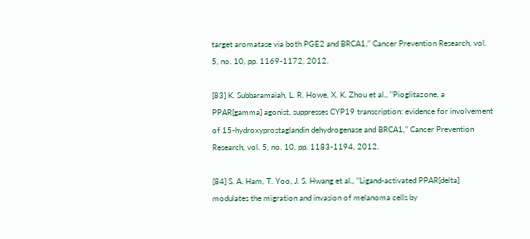target aromatase via both PGE2 and BRCA1," Cancer Prevention Research, vol. 5, no. 10, pp. 1169-1172, 2012.

[83] K. Subbaramaiah, L. R. Howe, X. K. Zhou et al., "Pioglitazone, a PPAR[gamma] agonist, suppresses CYP19 transcription: evidence for involvement of 15-hydroxyprostaglandin dehydrogenase and BRCA1," Cancer Prevention Research, vol. 5, no. 10, pp. 1183-1194, 2012.

[84] S. A. Ham, T. Yoo, J. S. Hwang et al., "Ligand-activated PPAR[delta] modulates the migration and invasion of melanoma cells by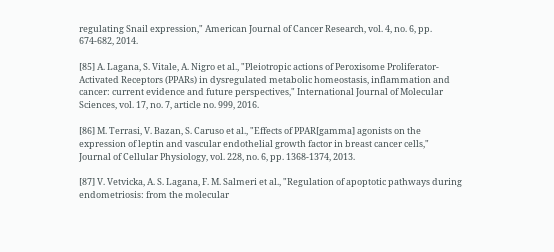regulating Snail expression," American Journal of Cancer Research, vol. 4, no. 6, pp. 674-682, 2014.

[85] A. Lagana, S. Vitale, A. Nigro et al., "Pleiotropic actions of Peroxisome Proliferator-Activated Receptors (PPARs) in dysregulated metabolic homeostasis, inflammation and cancer: current evidence and future perspectives," International Journal of Molecular Sciences, vol. 17, no. 7, article no. 999, 2016.

[86] M. Terrasi, V. Bazan, S. Caruso et al., "Effects of PPAR[gamma] agonists on the expression of leptin and vascular endothelial growth factor in breast cancer cells," Journal of Cellular Physiology, vol. 228, no. 6, pp. 1368-1374, 2013.

[87] V. Vetvicka, A. S. Lagana, F. M. Salmeri et al., "Regulation of apoptotic pathways during endometriosis: from the molecular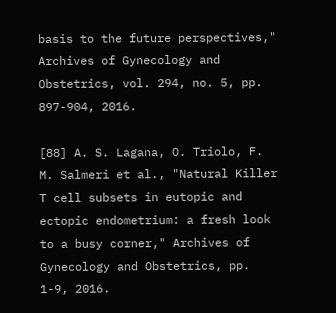basis to the future perspectives," Archives of Gynecology and Obstetrics, vol. 294, no. 5, pp. 897-904, 2016.

[88] A. S. Lagana, O. Triolo, F. M. Salmeri et al., "Natural Killer T cell subsets in eutopic and ectopic endometrium: a fresh look to a busy corner," Archives of Gynecology and Obstetrics, pp. 1-9, 2016.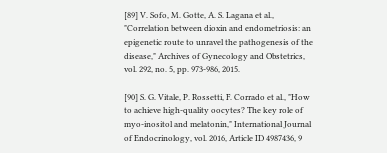[89] V. Sofo, M. Gotte, A. S. Lagana et al., "Correlation between dioxin and endometriosis: an epigenetic route to unravel the pathogenesis of the disease," Archives of Gynecology and Obstetrics, vol. 292, no. 5, pp. 973-986, 2015.

[90] S. G. Vitale, P. Rossetti, F. Corrado et al., "How to achieve high-quality oocytes? The key role of myo-inositol and melatonin," International Journal of Endocrinology, vol. 2016, Article ID 4987436, 9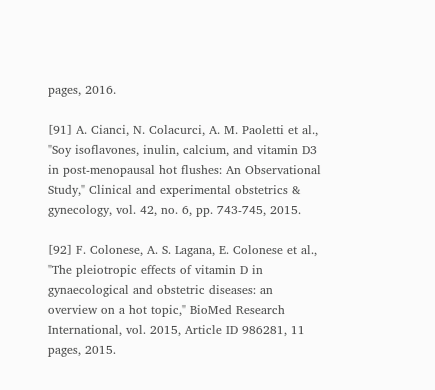pages, 2016.

[91] A. Cianci, N. Colacurci, A. M. Paoletti et al., "Soy isoflavones, inulin, calcium, and vitamin D3 in post-menopausal hot flushes: An Observational Study," Clinical and experimental obstetrics & gynecology, vol. 42, no. 6, pp. 743-745, 2015.

[92] F. Colonese, A. S. Lagana, E. Colonese et al., "The pleiotropic effects of vitamin D in gynaecological and obstetric diseases: an overview on a hot topic," BioMed Research International, vol. 2015, Article ID 986281, 11 pages, 2015.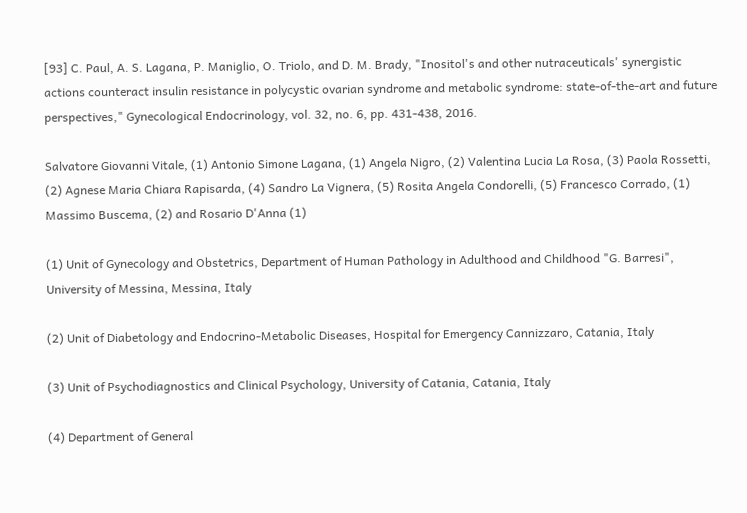[93] C. Paul, A. S. Lagana, P. Maniglio, O. Triolo, and D. M. Brady, "Inositol's and other nutraceuticals' synergistic actions counteract insulin resistance in polycystic ovarian syndrome and metabolic syndrome: state-of-the-art and future perspectives," Gynecological Endocrinology, vol. 32, no. 6, pp. 431-438, 2016.

Salvatore Giovanni Vitale, (1) Antonio Simone Lagana, (1) Angela Nigro, (2) Valentina Lucia La Rosa, (3) Paola Rossetti, (2) Agnese Maria Chiara Rapisarda, (4) Sandro La Vignera, (5) Rosita Angela Condorelli, (5) Francesco Corrado, (1) Massimo Buscema, (2) and Rosario D'Anna (1)

(1) Unit of Gynecology and Obstetrics, Department of Human Pathology in Adulthood and Childhood "G. Barresi", University of Messina, Messina, Italy

(2) Unit of Diabetology and Endocrino-Metabolic Diseases, Hospital for Emergency Cannizzaro, Catania, Italy

(3) Unit of Psychodiagnostics and Clinical Psychology, University of Catania, Catania, Italy

(4) Department of General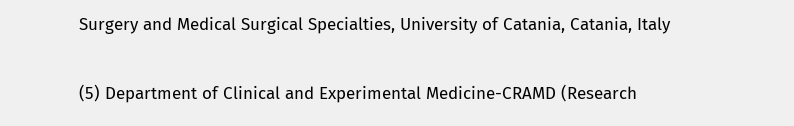Surgery and Medical Surgical Specialties, University of Catania, Catania, Italy

(5) Department of Clinical and Experimental Medicine-CRAMD (Research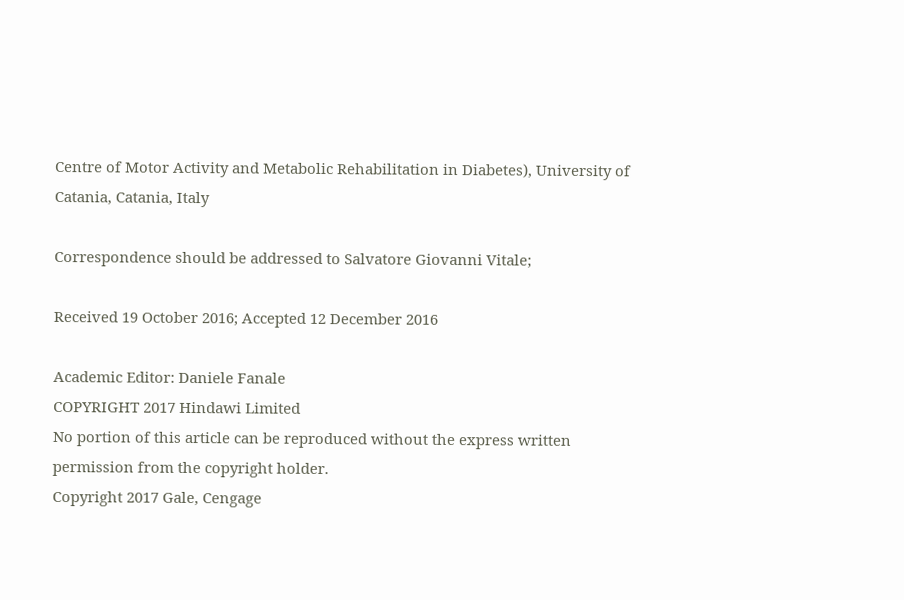Centre of Motor Activity and Metabolic Rehabilitation in Diabetes), University of Catania, Catania, Italy

Correspondence should be addressed to Salvatore Giovanni Vitale;

Received 19 October 2016; Accepted 12 December 2016

Academic Editor: Daniele Fanale
COPYRIGHT 2017 Hindawi Limited
No portion of this article can be reproduced without the express written permission from the copyright holder.
Copyright 2017 Gale, Cengage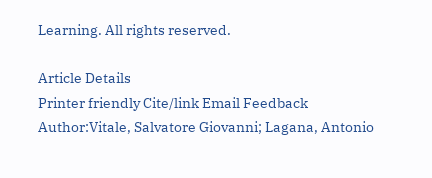Learning. All rights reserved.

Article Details
Printer friendly Cite/link Email Feedback
Author:Vitale, Salvatore Giovanni; Lagana, Antonio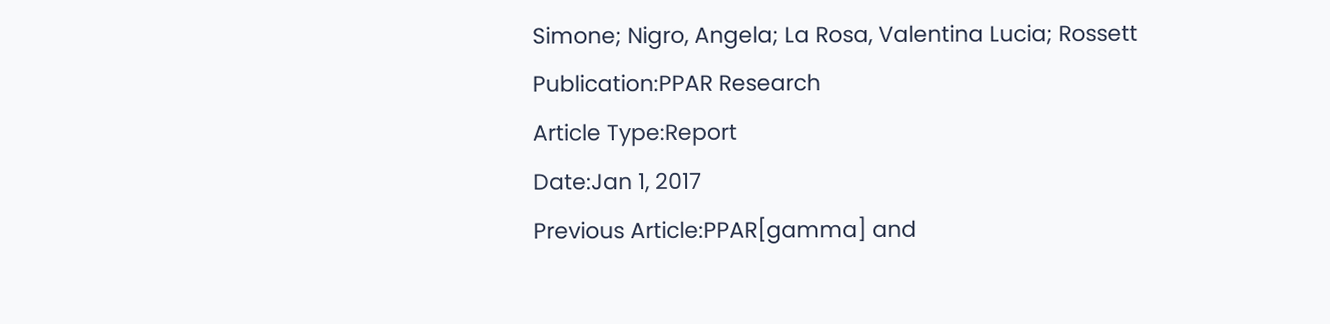Simone; Nigro, Angela; La Rosa, Valentina Lucia; Rossett
Publication:PPAR Research
Article Type:Report
Date:Jan 1, 2017
Previous Article:PPAR[gamma] and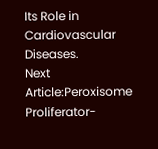Its Role in Cardiovascular Diseases.
Next Article:Peroxisome Proliferator-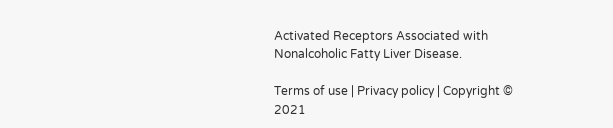Activated Receptors Associated with Nonalcoholic Fatty Liver Disease.

Terms of use | Privacy policy | Copyright © 2021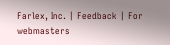Farlex, Inc. | Feedback | For webmasters